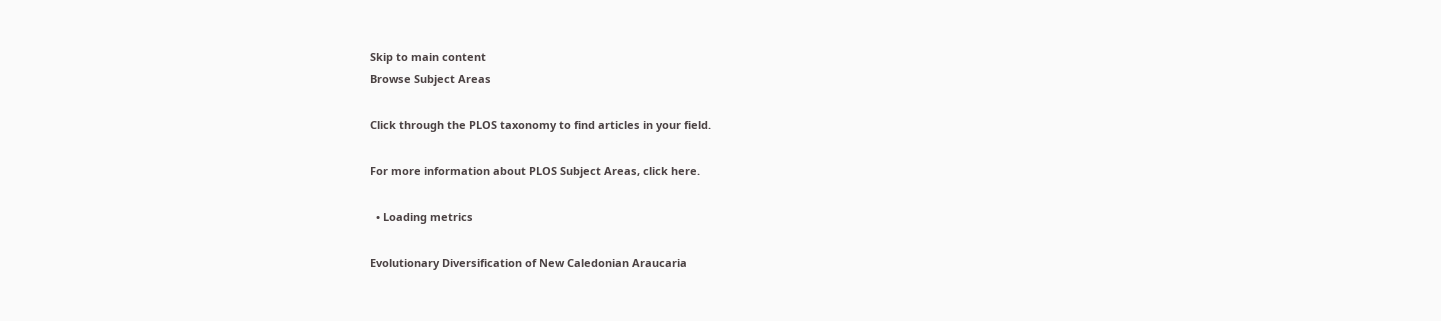Skip to main content
Browse Subject Areas

Click through the PLOS taxonomy to find articles in your field.

For more information about PLOS Subject Areas, click here.

  • Loading metrics

Evolutionary Diversification of New Caledonian Araucaria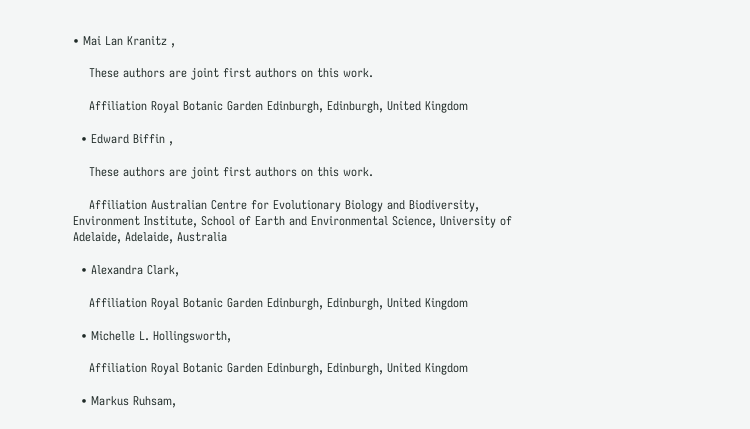• Mai Lan Kranitz ,

    These authors are joint first authors on this work.

    Affiliation Royal Botanic Garden Edinburgh, Edinburgh, United Kingdom

  • Edward Biffin ,

    These authors are joint first authors on this work.

    Affiliation Australian Centre for Evolutionary Biology and Biodiversity, Environment Institute, School of Earth and Environmental Science, University of Adelaide, Adelaide, Australia

  • Alexandra Clark,

    Affiliation Royal Botanic Garden Edinburgh, Edinburgh, United Kingdom

  • Michelle L. Hollingsworth,

    Affiliation Royal Botanic Garden Edinburgh, Edinburgh, United Kingdom

  • Markus Ruhsam,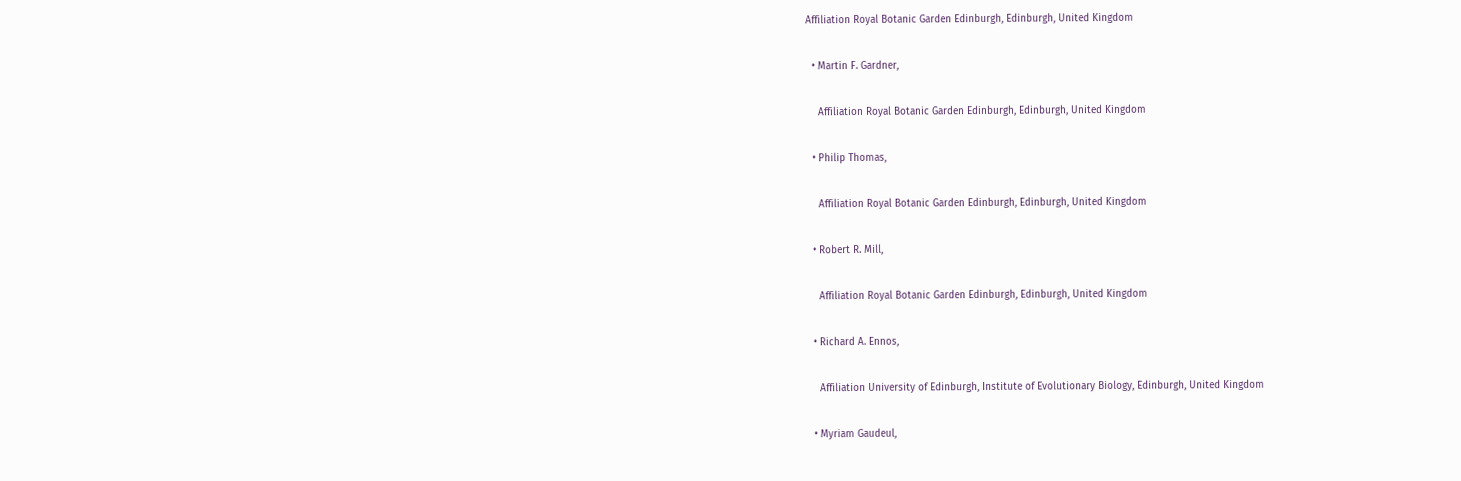Affiliation Royal Botanic Garden Edinburgh, Edinburgh, United Kingdom

  • Martin F. Gardner,

    Affiliation Royal Botanic Garden Edinburgh, Edinburgh, United Kingdom

  • Philip Thomas,

    Affiliation Royal Botanic Garden Edinburgh, Edinburgh, United Kingdom

  • Robert R. Mill,

    Affiliation Royal Botanic Garden Edinburgh, Edinburgh, United Kingdom

  • Richard A. Ennos,

    Affiliation University of Edinburgh, Institute of Evolutionary Biology, Edinburgh, United Kingdom

  • Myriam Gaudeul,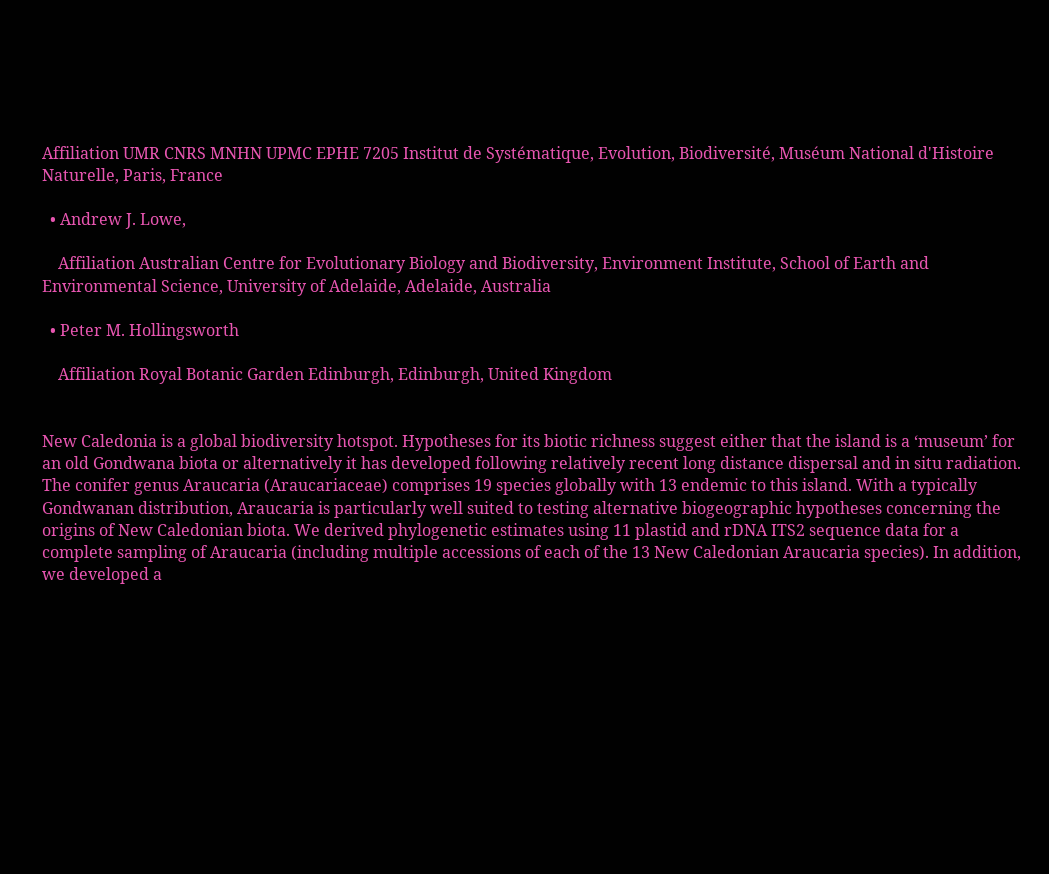Affiliation UMR CNRS MNHN UPMC EPHE 7205 Institut de Systématique, Evolution, Biodiversité, Muséum National d'Histoire Naturelle, Paris, France

  • Andrew J. Lowe,

    Affiliation Australian Centre for Evolutionary Biology and Biodiversity, Environment Institute, School of Earth and Environmental Science, University of Adelaide, Adelaide, Australia

  • Peter M. Hollingsworth

    Affiliation Royal Botanic Garden Edinburgh, Edinburgh, United Kingdom


New Caledonia is a global biodiversity hotspot. Hypotheses for its biotic richness suggest either that the island is a ‘museum’ for an old Gondwana biota or alternatively it has developed following relatively recent long distance dispersal and in situ radiation. The conifer genus Araucaria (Araucariaceae) comprises 19 species globally with 13 endemic to this island. With a typically Gondwanan distribution, Araucaria is particularly well suited to testing alternative biogeographic hypotheses concerning the origins of New Caledonian biota. We derived phylogenetic estimates using 11 plastid and rDNA ITS2 sequence data for a complete sampling of Araucaria (including multiple accessions of each of the 13 New Caledonian Araucaria species). In addition, we developed a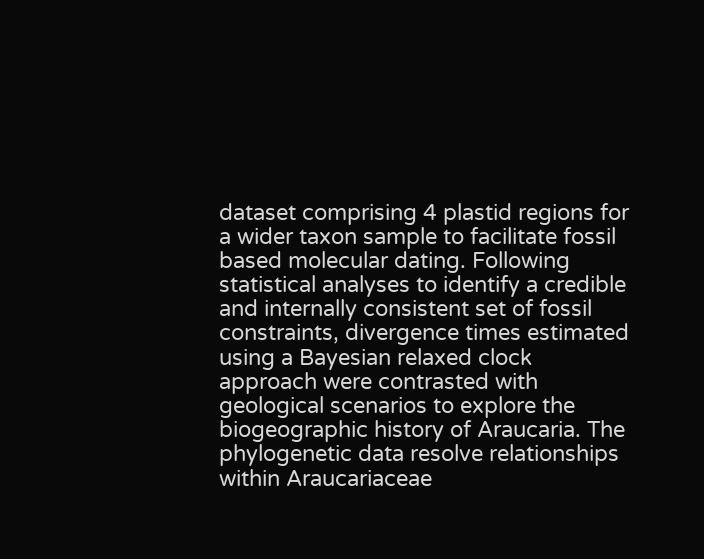dataset comprising 4 plastid regions for a wider taxon sample to facilitate fossil based molecular dating. Following statistical analyses to identify a credible and internally consistent set of fossil constraints, divergence times estimated using a Bayesian relaxed clock approach were contrasted with geological scenarios to explore the biogeographic history of Araucaria. The phylogenetic data resolve relationships within Araucariaceae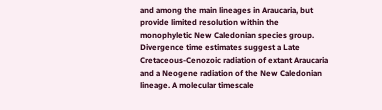and among the main lineages in Araucaria, but provide limited resolution within the monophyletic New Caledonian species group. Divergence time estimates suggest a Late Cretaceous-Cenozoic radiation of extant Araucaria and a Neogene radiation of the New Caledonian lineage. A molecular timescale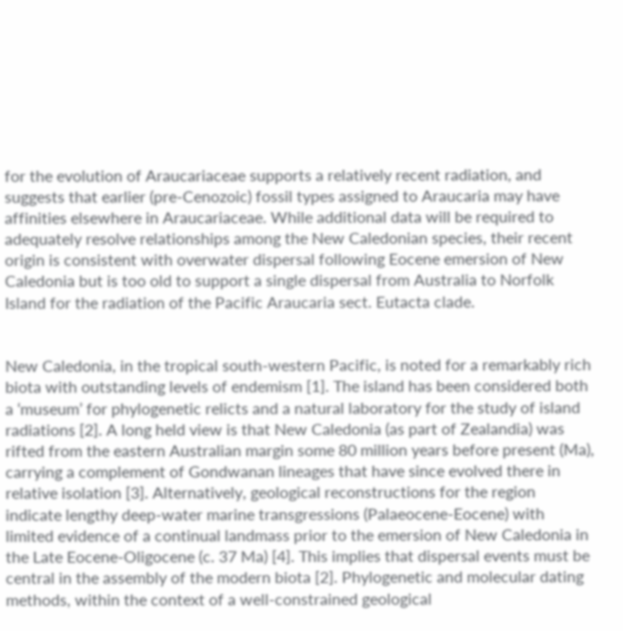for the evolution of Araucariaceae supports a relatively recent radiation, and suggests that earlier (pre-Cenozoic) fossil types assigned to Araucaria may have affinities elsewhere in Araucariaceae. While additional data will be required to adequately resolve relationships among the New Caledonian species, their recent origin is consistent with overwater dispersal following Eocene emersion of New Caledonia but is too old to support a single dispersal from Australia to Norfolk Island for the radiation of the Pacific Araucaria sect. Eutacta clade.


New Caledonia, in the tropical south-western Pacific, is noted for a remarkably rich biota with outstanding levels of endemism [1]. The island has been considered both a ‘museum’ for phylogenetic relicts and a natural laboratory for the study of island radiations [2]. A long held view is that New Caledonia (as part of Zealandia) was rifted from the eastern Australian margin some 80 million years before present (Ma), carrying a complement of Gondwanan lineages that have since evolved there in relative isolation [3]. Alternatively, geological reconstructions for the region indicate lengthy deep-water marine transgressions (Palaeocene-Eocene) with limited evidence of a continual landmass prior to the emersion of New Caledonia in the Late Eocene-Oligocene (c. 37 Ma) [4]. This implies that dispersal events must be central in the assembly of the modern biota [2]. Phylogenetic and molecular dating methods, within the context of a well-constrained geological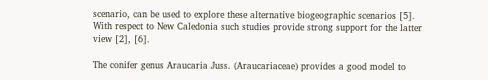scenario, can be used to explore these alternative biogeographic scenarios [5]. With respect to New Caledonia such studies provide strong support for the latter view [2], [6].

The conifer genus Araucaria Juss. (Araucariaceae) provides a good model to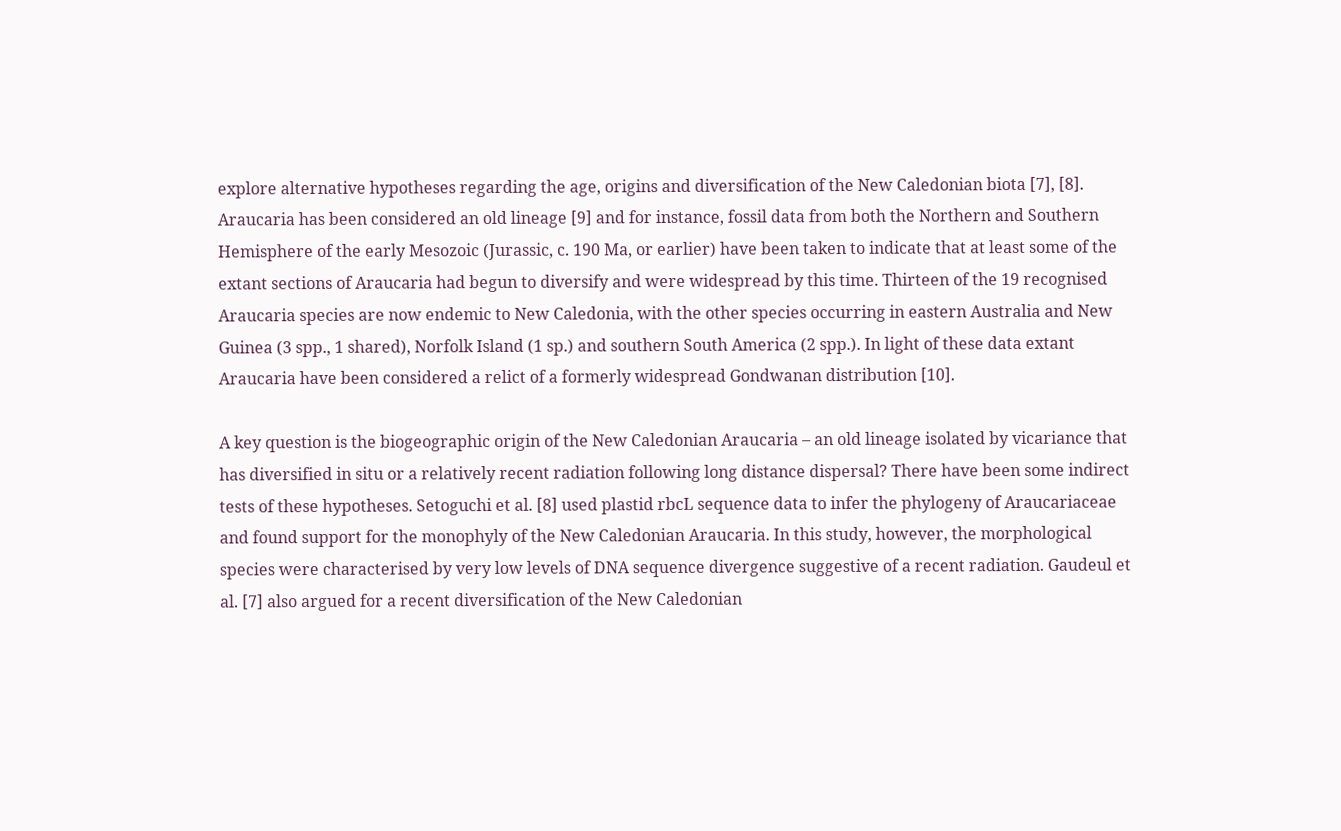explore alternative hypotheses regarding the age, origins and diversification of the New Caledonian biota [7], [8]. Araucaria has been considered an old lineage [9] and for instance, fossil data from both the Northern and Southern Hemisphere of the early Mesozoic (Jurassic, c. 190 Ma, or earlier) have been taken to indicate that at least some of the extant sections of Araucaria had begun to diversify and were widespread by this time. Thirteen of the 19 recognised Araucaria species are now endemic to New Caledonia, with the other species occurring in eastern Australia and New Guinea (3 spp., 1 shared), Norfolk Island (1 sp.) and southern South America (2 spp.). In light of these data extant Araucaria have been considered a relict of a formerly widespread Gondwanan distribution [10].

A key question is the biogeographic origin of the New Caledonian Araucaria – an old lineage isolated by vicariance that has diversified in situ or a relatively recent radiation following long distance dispersal? There have been some indirect tests of these hypotheses. Setoguchi et al. [8] used plastid rbcL sequence data to infer the phylogeny of Araucariaceae and found support for the monophyly of the New Caledonian Araucaria. In this study, however, the morphological species were characterised by very low levels of DNA sequence divergence suggestive of a recent radiation. Gaudeul et al. [7] also argued for a recent diversification of the New Caledonian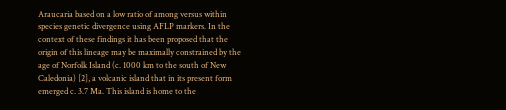Araucaria based on a low ratio of among versus within species genetic divergence using AFLP markers. In the context of these findings it has been proposed that the origin of this lineage may be maximally constrained by the age of Norfolk Island (c. 1000 km to the south of New Caledonia) [2], a volcanic island that in its present form emerged c. 3.7 Ma. This island is home to the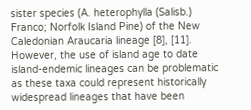sister species (A. heterophylla (Salisb.) Franco; Norfolk Island Pine) of the New Caledonian Araucaria lineage [8], [11]. However, the use of island age to date island-endemic lineages can be problematic as these taxa could represent historically widespread lineages that have been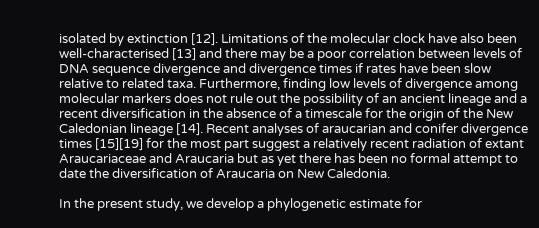isolated by extinction [12]. Limitations of the molecular clock have also been well-characterised [13] and there may be a poor correlation between levels of DNA sequence divergence and divergence times if rates have been slow relative to related taxa. Furthermore, finding low levels of divergence among molecular markers does not rule out the possibility of an ancient lineage and a recent diversification in the absence of a timescale for the origin of the New Caledonian lineage [14]. Recent analyses of araucarian and conifer divergence times [15][19] for the most part suggest a relatively recent radiation of extant Araucariaceae and Araucaria but as yet there has been no formal attempt to date the diversification of Araucaria on New Caledonia.

In the present study, we develop a phylogenetic estimate for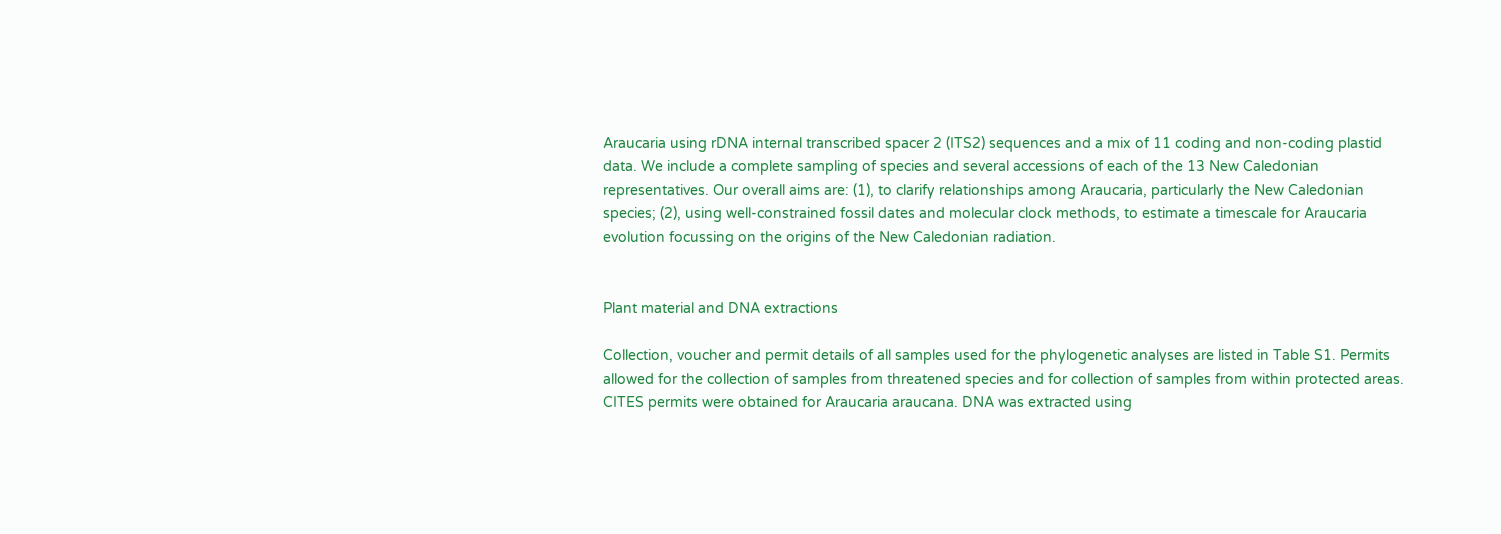Araucaria using rDNA internal transcribed spacer 2 (ITS2) sequences and a mix of 11 coding and non-coding plastid data. We include a complete sampling of species and several accessions of each of the 13 New Caledonian representatives. Our overall aims are: (1), to clarify relationships among Araucaria, particularly the New Caledonian species; (2), using well-constrained fossil dates and molecular clock methods, to estimate a timescale for Araucaria evolution focussing on the origins of the New Caledonian radiation.


Plant material and DNA extractions

Collection, voucher and permit details of all samples used for the phylogenetic analyses are listed in Table S1. Permits allowed for the collection of samples from threatened species and for collection of samples from within protected areas. CITES permits were obtained for Araucaria araucana. DNA was extracted using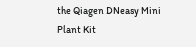the Qiagen DNeasy Mini Plant Kit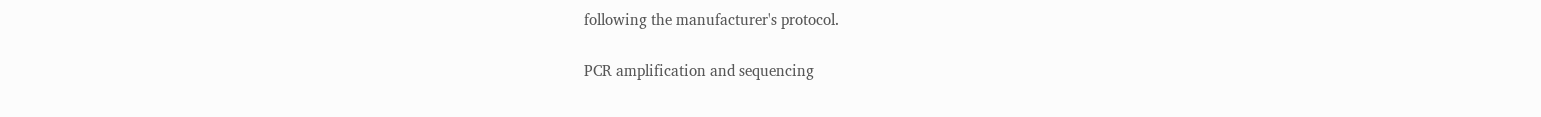following the manufacturer's protocol.

PCR amplification and sequencing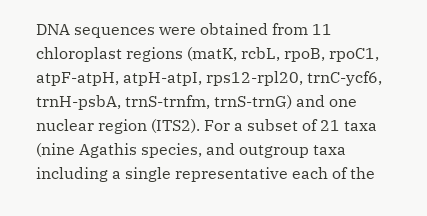DNA sequences were obtained from 11 chloroplast regions (matK, rcbL, rpoB, rpoC1, atpF-atpH, atpH-atpI, rps12-rpl20, trnC-ycf6, trnH-psbA, trnS-trnfm, trnS-trnG) and one nuclear region (ITS2). For a subset of 21 taxa (nine Agathis species, and outgroup taxa including a single representative each of the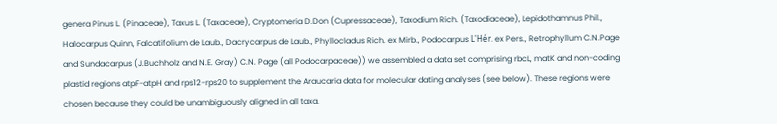genera Pinus L. (Pinaceae), Taxus L. (Taxaceae), Cryptomeria D.Don (Cupressaceae), Taxodium Rich. (Taxodiaceae), Lepidothamnus Phil., Halocarpus Quinn, Falcatifolium de Laub., Dacrycarpus de Laub., Phyllocladus Rich. ex Mirb., Podocarpus L'Hér. ex Pers., Retrophyllum C.N.Page and Sundacarpus (J.Buchholz and N.E. Gray) C.N. Page (all Podocarpaceae)) we assembled a data set comprising rbcL, matK and non-coding plastid regions atpF-atpH and rps12-rps20 to supplement the Araucaria data for molecular dating analyses (see below). These regions were chosen because they could be unambiguously aligned in all taxa.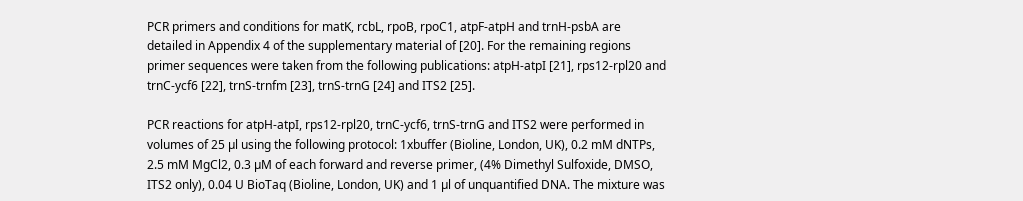PCR primers and conditions for matK, rcbL, rpoB, rpoC1, atpF-atpH and trnH-psbA are detailed in Appendix 4 of the supplementary material of [20]. For the remaining regions primer sequences were taken from the following publications: atpH-atpI [21], rps12-rpl20 and trnC-ycf6 [22], trnS-trnfm [23], trnS-trnG [24] and ITS2 [25].

PCR reactions for atpH-atpI, rps12-rpl20, trnC-ycf6, trnS-trnG and ITS2 were performed in volumes of 25 µl using the following protocol: 1xbuffer (Bioline, London, UK), 0.2 mM dNTPs, 2.5 mM MgCl2, 0.3 µM of each forward and reverse primer, (4% Dimethyl Sulfoxide, DMSO, ITS2 only), 0.04 U BioTaq (Bioline, London, UK) and 1 µl of unquantified DNA. The mixture was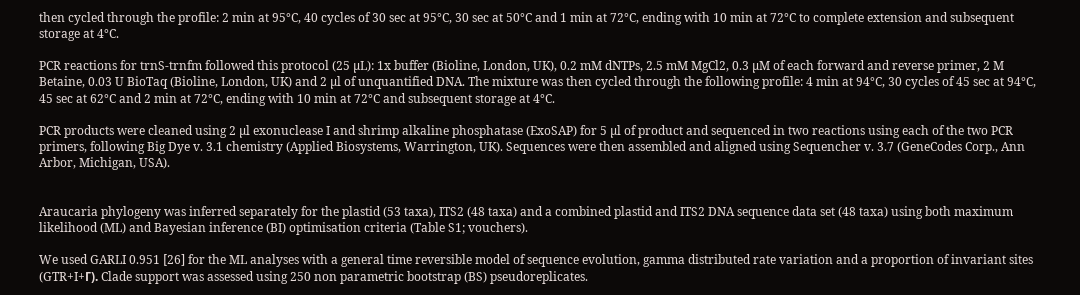then cycled through the profile: 2 min at 95°C, 40 cycles of 30 sec at 95°C, 30 sec at 50°C and 1 min at 72°C, ending with 10 min at 72°C to complete extension and subsequent storage at 4°C.

PCR reactions for trnS-trnfm followed this protocol (25 µL): 1x buffer (Bioline, London, UK), 0.2 mM dNTPs, 2.5 mM MgCl2, 0.3 µM of each forward and reverse primer, 2 M Betaine, 0.03 U BioTaq (Bioline, London, UK) and 2 µl of unquantified DNA. The mixture was then cycled through the following profile: 4 min at 94°C, 30 cycles of 45 sec at 94°C, 45 sec at 62°C and 2 min at 72°C, ending with 10 min at 72°C and subsequent storage at 4°C.

PCR products were cleaned using 2 µl exonuclease I and shrimp alkaline phosphatase (ExoSAP) for 5 µl of product and sequenced in two reactions using each of the two PCR primers, following Big Dye v. 3.1 chemistry (Applied Biosystems, Warrington, UK). Sequences were then assembled and aligned using Sequencher v. 3.7 (GeneCodes Corp., Ann Arbor, Michigan, USA).


Araucaria phylogeny was inferred separately for the plastid (53 taxa), ITS2 (48 taxa) and a combined plastid and ITS2 DNA sequence data set (48 taxa) using both maximum likelihood (ML) and Bayesian inference (BI) optimisation criteria (Table S1; vouchers).

We used GARLI 0.951 [26] for the ML analyses with a general time reversible model of sequence evolution, gamma distributed rate variation and a proportion of invariant sites (GTR+I+Γ). Clade support was assessed using 250 non parametric bootstrap (BS) pseudoreplicates.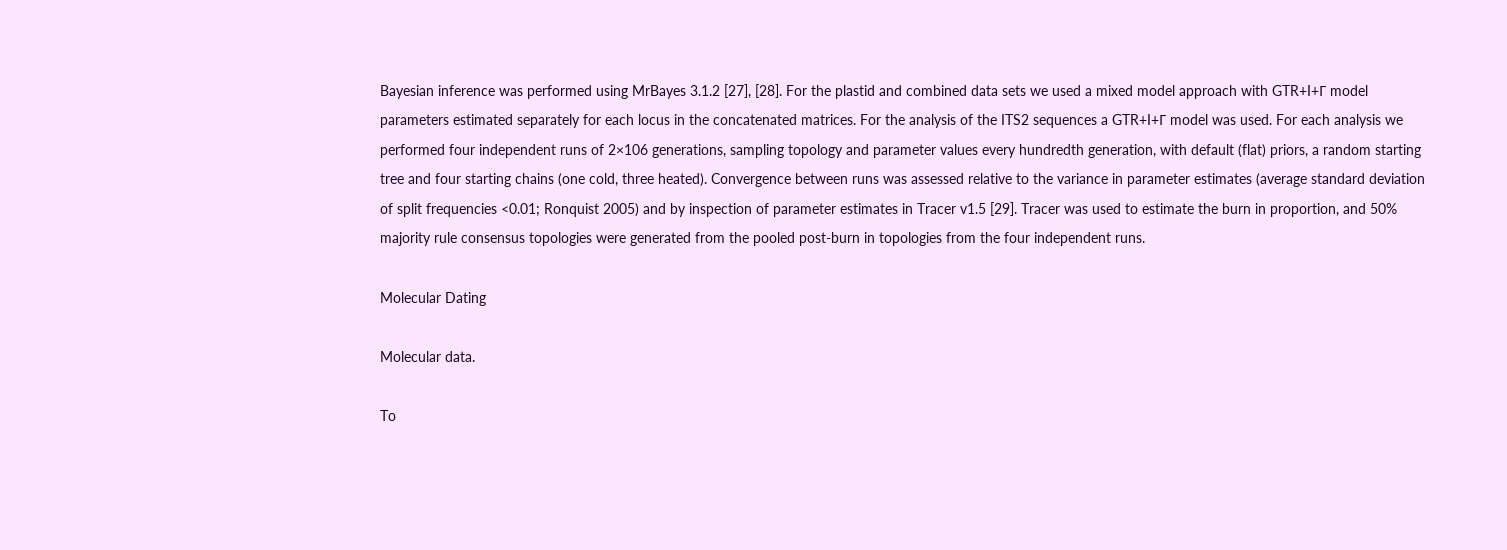Bayesian inference was performed using MrBayes 3.1.2 [27], [28]. For the plastid and combined data sets we used a mixed model approach with GTR+I+Γ model parameters estimated separately for each locus in the concatenated matrices. For the analysis of the ITS2 sequences a GTR+I+Γ model was used. For each analysis we performed four independent runs of 2×106 generations, sampling topology and parameter values every hundredth generation, with default (flat) priors, a random starting tree and four starting chains (one cold, three heated). Convergence between runs was assessed relative to the variance in parameter estimates (average standard deviation of split frequencies <0.01; Ronquist 2005) and by inspection of parameter estimates in Tracer v1.5 [29]. Tracer was used to estimate the burn in proportion, and 50% majority rule consensus topologies were generated from the pooled post-burn in topologies from the four independent runs.

Molecular Dating

Molecular data.

To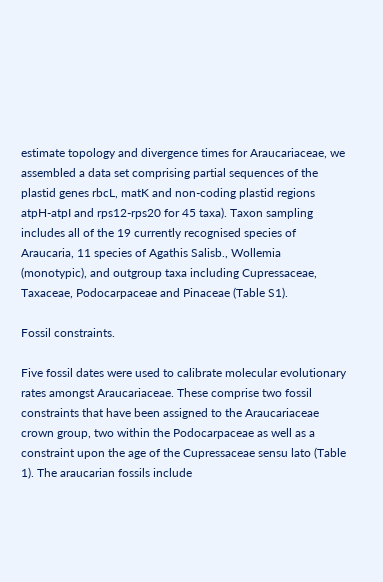estimate topology and divergence times for Araucariaceae, we assembled a data set comprising partial sequences of the plastid genes rbcL, matK and non-coding plastid regions atpH-atpI and rps12-rps20 for 45 taxa). Taxon sampling includes all of the 19 currently recognised species of Araucaria, 11 species of Agathis Salisb., Wollemia (monotypic), and outgroup taxa including Cupressaceae, Taxaceae, Podocarpaceae and Pinaceae (Table S1).

Fossil constraints.

Five fossil dates were used to calibrate molecular evolutionary rates amongst Araucariaceae. These comprise two fossil constraints that have been assigned to the Araucariaceae crown group, two within the Podocarpaceae as well as a constraint upon the age of the Cupressaceae sensu lato (Table 1). The araucarian fossils include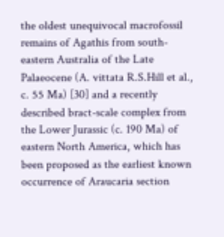the oldest unequivocal macrofossil remains of Agathis from south-eastern Australia of the Late Palaeocene (A. vittata R.S.Hill et al., c. 55 Ma) [30] and a recently described bract-scale complex from the Lower Jurassic (c. 190 Ma) of eastern North America, which has been proposed as the earliest known occurrence of Araucaria section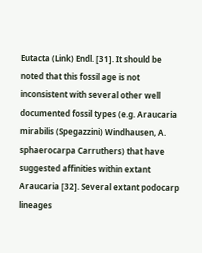Eutacta (Link) Endl. [31]. It should be noted that this fossil age is not inconsistent with several other well documented fossil types (e.g. Araucaria mirabilis (Spegazzini) Windhausen, A. sphaerocarpa Carruthers) that have suggested affinities within extant Araucaria [32]. Several extant podocarp lineages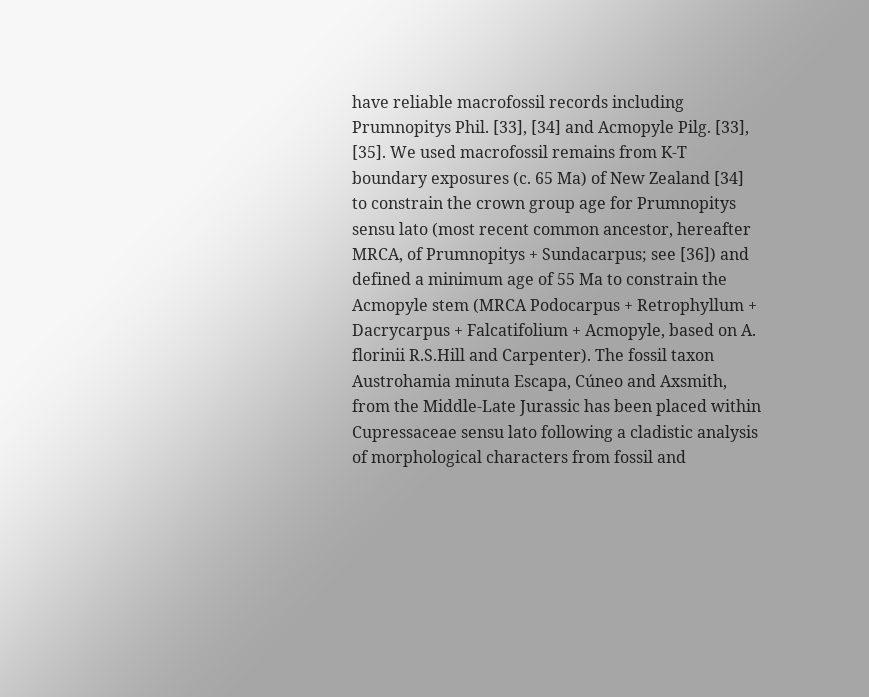have reliable macrofossil records including Prumnopitys Phil. [33], [34] and Acmopyle Pilg. [33], [35]. We used macrofossil remains from K-T boundary exposures (c. 65 Ma) of New Zealand [34] to constrain the crown group age for Prumnopitys sensu lato (most recent common ancestor, hereafter MRCA, of Prumnopitys + Sundacarpus; see [36]) and defined a minimum age of 55 Ma to constrain the Acmopyle stem (MRCA Podocarpus + Retrophyllum + Dacrycarpus + Falcatifolium + Acmopyle, based on A. florinii R.S.Hill and Carpenter). The fossil taxon Austrohamia minuta Escapa, Cúneo and Axsmith, from the Middle-Late Jurassic has been placed within Cupressaceae sensu lato following a cladistic analysis of morphological characters from fossil and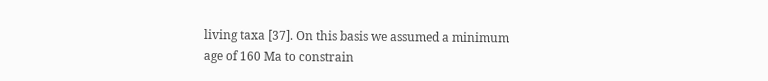living taxa [37]. On this basis we assumed a minimum age of 160 Ma to constrain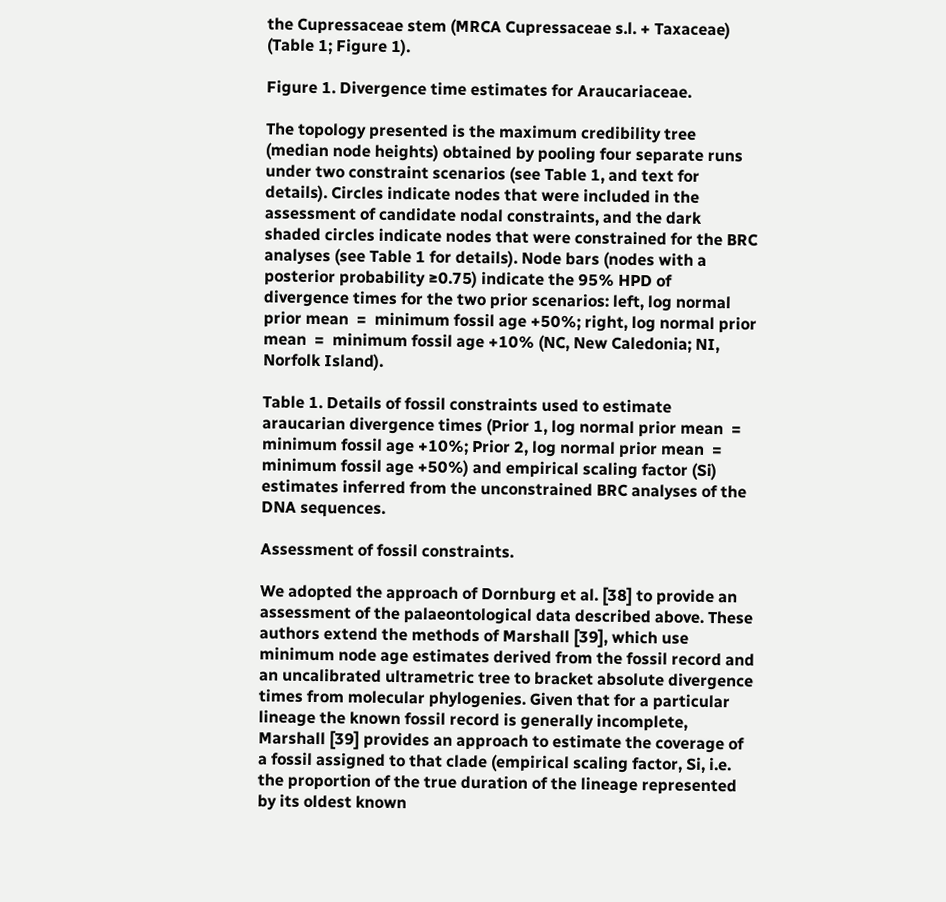the Cupressaceae stem (MRCA Cupressaceae s.l. + Taxaceae) (Table 1; Figure 1).

Figure 1. Divergence time estimates for Araucariaceae.

The topology presented is the maximum credibility tree (median node heights) obtained by pooling four separate runs under two constraint scenarios (see Table 1, and text for details). Circles indicate nodes that were included in the assessment of candidate nodal constraints, and the dark shaded circles indicate nodes that were constrained for the BRC analyses (see Table 1 for details). Node bars (nodes with a posterior probability ≥0.75) indicate the 95% HPD of divergence times for the two prior scenarios: left, log normal prior mean  =  minimum fossil age +50%; right, log normal prior mean  =  minimum fossil age +10% (NC, New Caledonia; NI, Norfolk Island).

Table 1. Details of fossil constraints used to estimate araucarian divergence times (Prior 1, log normal prior mean  =  minimum fossil age +10%; Prior 2, log normal prior mean  =  minimum fossil age +50%) and empirical scaling factor (Si) estimates inferred from the unconstrained BRC analyses of the DNA sequences.

Assessment of fossil constraints.

We adopted the approach of Dornburg et al. [38] to provide an assessment of the palaeontological data described above. These authors extend the methods of Marshall [39], which use minimum node age estimates derived from the fossil record and an uncalibrated ultrametric tree to bracket absolute divergence times from molecular phylogenies. Given that for a particular lineage the known fossil record is generally incomplete, Marshall [39] provides an approach to estimate the coverage of a fossil assigned to that clade (empirical scaling factor, Si, i.e. the proportion of the true duration of the lineage represented by its oldest known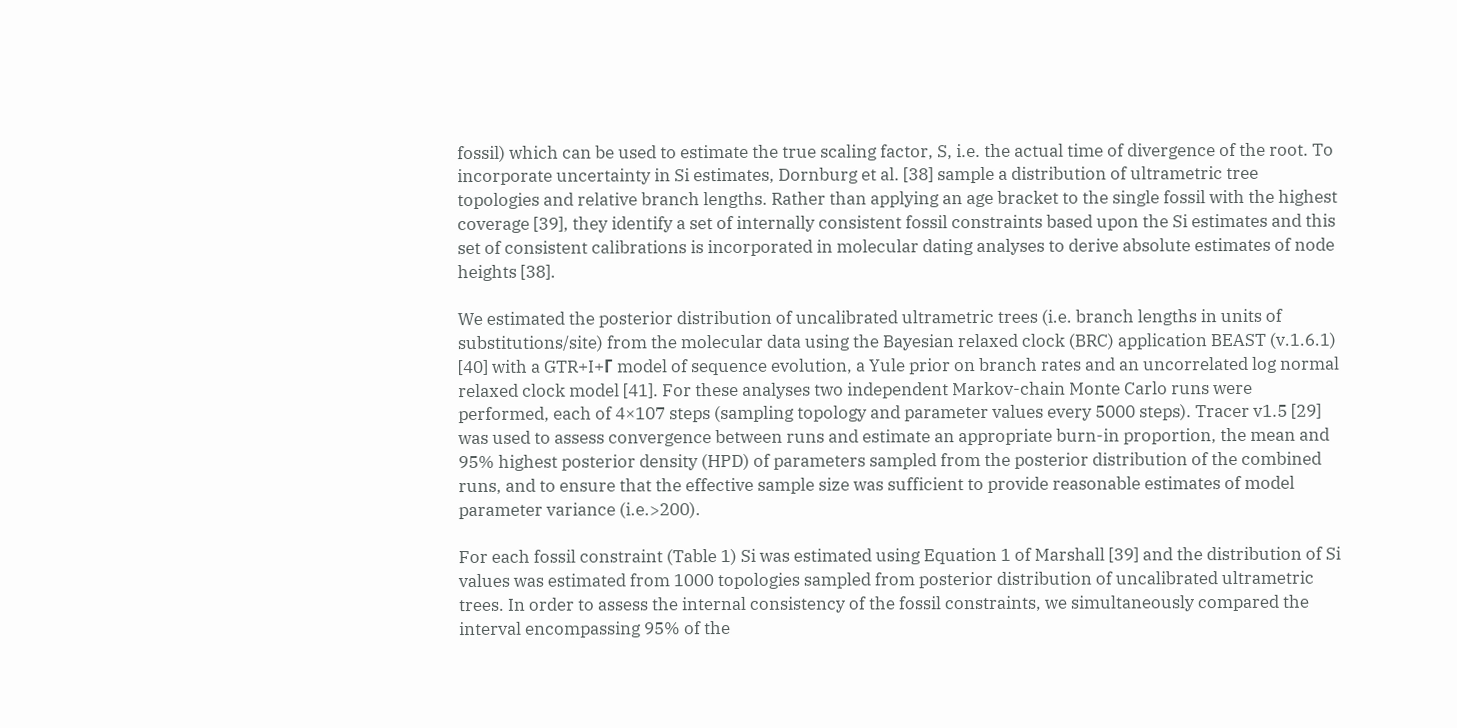fossil) which can be used to estimate the true scaling factor, S, i.e. the actual time of divergence of the root. To incorporate uncertainty in Si estimates, Dornburg et al. [38] sample a distribution of ultrametric tree topologies and relative branch lengths. Rather than applying an age bracket to the single fossil with the highest coverage [39], they identify a set of internally consistent fossil constraints based upon the Si estimates and this set of consistent calibrations is incorporated in molecular dating analyses to derive absolute estimates of node heights [38].

We estimated the posterior distribution of uncalibrated ultrametric trees (i.e. branch lengths in units of substitutions/site) from the molecular data using the Bayesian relaxed clock (BRC) application BEAST (v.1.6.1) [40] with a GTR+I+Γ model of sequence evolution, a Yule prior on branch rates and an uncorrelated log normal relaxed clock model [41]. For these analyses two independent Markov-chain Monte Carlo runs were performed, each of 4×107 steps (sampling topology and parameter values every 5000 steps). Tracer v1.5 [29] was used to assess convergence between runs and estimate an appropriate burn-in proportion, the mean and 95% highest posterior density (HPD) of parameters sampled from the posterior distribution of the combined runs, and to ensure that the effective sample size was sufficient to provide reasonable estimates of model parameter variance (i.e.>200).

For each fossil constraint (Table 1) Si was estimated using Equation 1 of Marshall [39] and the distribution of Si values was estimated from 1000 topologies sampled from posterior distribution of uncalibrated ultrametric trees. In order to assess the internal consistency of the fossil constraints, we simultaneously compared the interval encompassing 95% of the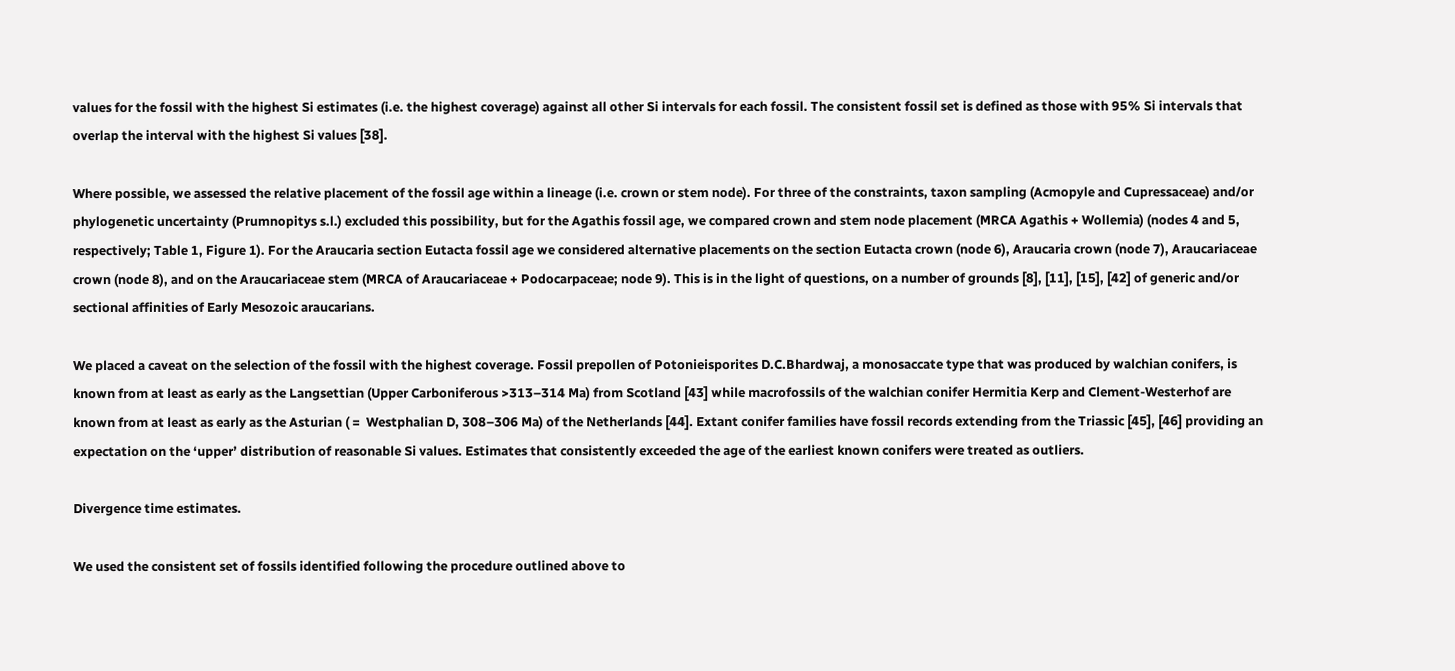values for the fossil with the highest Si estimates (i.e. the highest coverage) against all other Si intervals for each fossil. The consistent fossil set is defined as those with 95% Si intervals that overlap the interval with the highest Si values [38].

Where possible, we assessed the relative placement of the fossil age within a lineage (i.e. crown or stem node). For three of the constraints, taxon sampling (Acmopyle and Cupressaceae) and/or phylogenetic uncertainty (Prumnopitys s.l.) excluded this possibility, but for the Agathis fossil age, we compared crown and stem node placement (MRCA Agathis + Wollemia) (nodes 4 and 5, respectively; Table 1, Figure 1). For the Araucaria section Eutacta fossil age we considered alternative placements on the section Eutacta crown (node 6), Araucaria crown (node 7), Araucariaceae crown (node 8), and on the Araucariaceae stem (MRCA of Araucariaceae + Podocarpaceae; node 9). This is in the light of questions, on a number of grounds [8], [11], [15], [42] of generic and/or sectional affinities of Early Mesozoic araucarians.

We placed a caveat on the selection of the fossil with the highest coverage. Fossil prepollen of Potonieisporites D.C.Bhardwaj, a monosaccate type that was produced by walchian conifers, is known from at least as early as the Langsettian (Upper Carboniferous >313–314 Ma) from Scotland [43] while macrofossils of the walchian conifer Hermitia Kerp and Clement-Westerhof are known from at least as early as the Asturian ( =  Westphalian D, 308–306 Ma) of the Netherlands [44]. Extant conifer families have fossil records extending from the Triassic [45], [46] providing an expectation on the ‘upper’ distribution of reasonable Si values. Estimates that consistently exceeded the age of the earliest known conifers were treated as outliers.

Divergence time estimates.

We used the consistent set of fossils identified following the procedure outlined above to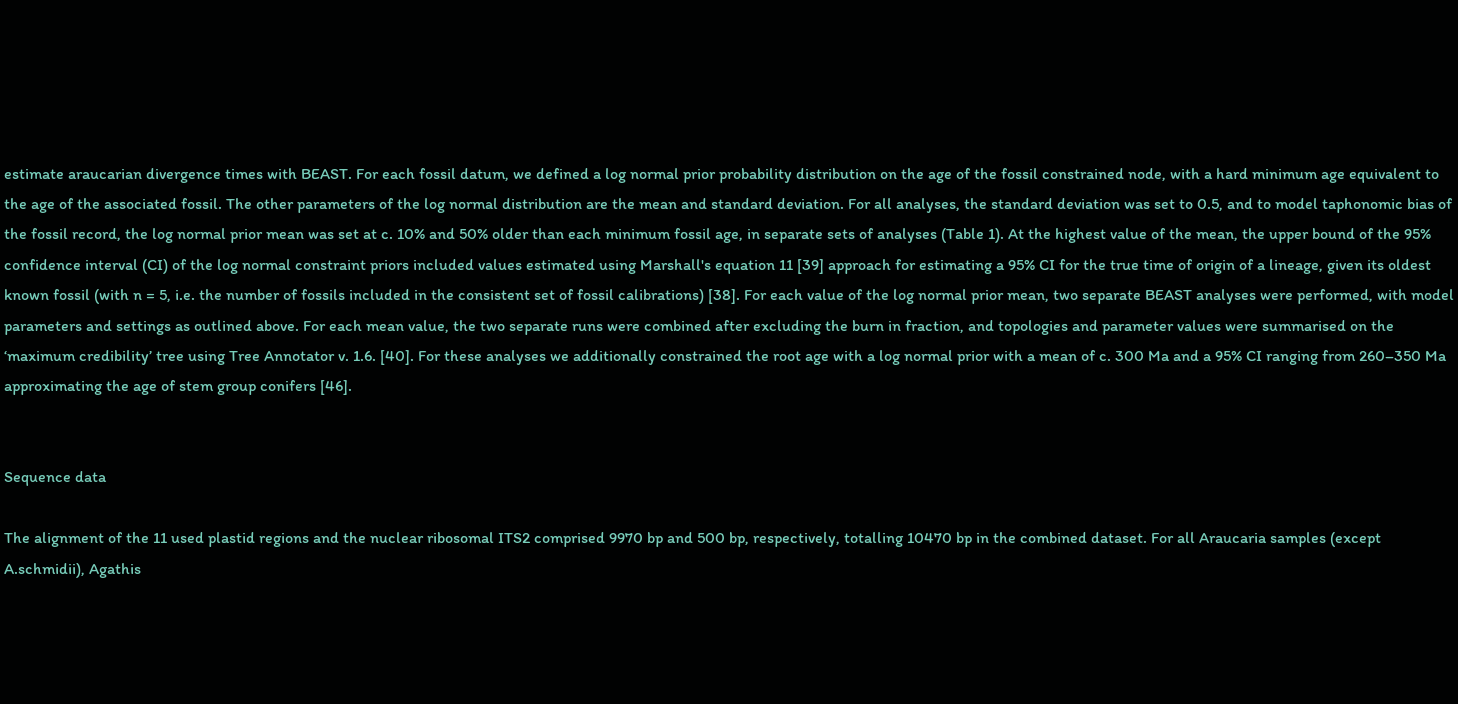estimate araucarian divergence times with BEAST. For each fossil datum, we defined a log normal prior probability distribution on the age of the fossil constrained node, with a hard minimum age equivalent to the age of the associated fossil. The other parameters of the log normal distribution are the mean and standard deviation. For all analyses, the standard deviation was set to 0.5, and to model taphonomic bias of the fossil record, the log normal prior mean was set at c. 10% and 50% older than each minimum fossil age, in separate sets of analyses (Table 1). At the highest value of the mean, the upper bound of the 95% confidence interval (CI) of the log normal constraint priors included values estimated using Marshall's equation 11 [39] approach for estimating a 95% CI for the true time of origin of a lineage, given its oldest known fossil (with n = 5, i.e. the number of fossils included in the consistent set of fossil calibrations) [38]. For each value of the log normal prior mean, two separate BEAST analyses were performed, with model parameters and settings as outlined above. For each mean value, the two separate runs were combined after excluding the burn in fraction, and topologies and parameter values were summarised on the ‘maximum credibility’ tree using Tree Annotator v. 1.6. [40]. For these analyses we additionally constrained the root age with a log normal prior with a mean of c. 300 Ma and a 95% CI ranging from 260–350 Ma approximating the age of stem group conifers [46].


Sequence data

The alignment of the 11 used plastid regions and the nuclear ribosomal ITS2 comprised 9970 bp and 500 bp, respectively, totalling 10470 bp in the combined dataset. For all Araucaria samples (except A.schmidii), Agathis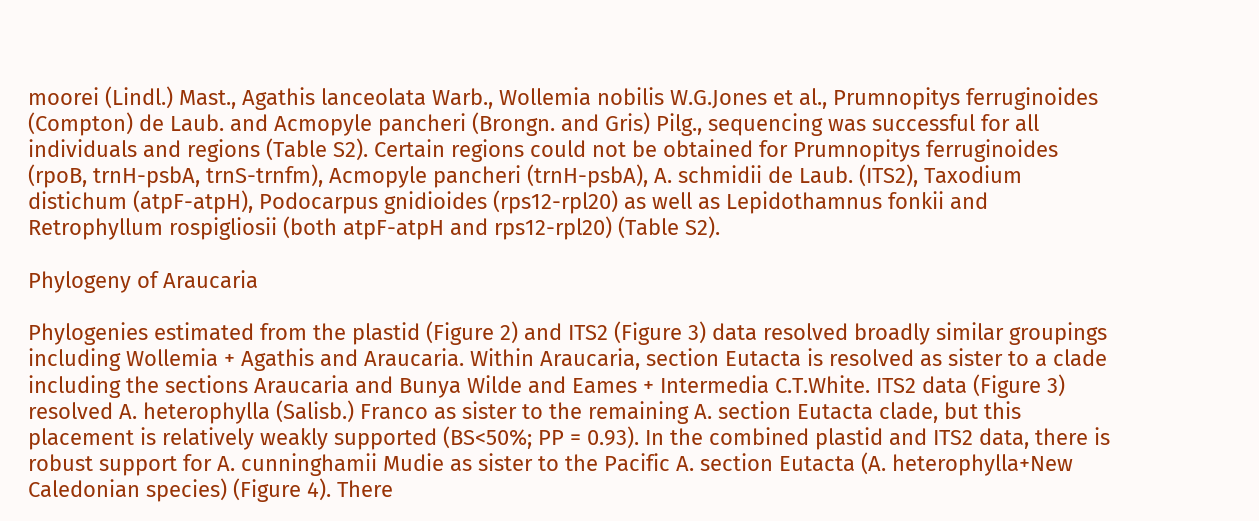moorei (Lindl.) Mast., Agathis lanceolata Warb., Wollemia nobilis W.G.Jones et al., Prumnopitys ferruginoides (Compton) de Laub. and Acmopyle pancheri (Brongn. and Gris) Pilg., sequencing was successful for all individuals and regions (Table S2). Certain regions could not be obtained for Prumnopitys ferruginoides (rpoB, trnH-psbA, trnS-trnfm), Acmopyle pancheri (trnH-psbA), A. schmidii de Laub. (ITS2), Taxodium distichum (atpF-atpH), Podocarpus gnidioides (rps12-rpl20) as well as Lepidothamnus fonkii and Retrophyllum rospigliosii (both atpF-atpH and rps12-rpl20) (Table S2).

Phylogeny of Araucaria

Phylogenies estimated from the plastid (Figure 2) and ITS2 (Figure 3) data resolved broadly similar groupings including Wollemia + Agathis and Araucaria. Within Araucaria, section Eutacta is resolved as sister to a clade including the sections Araucaria and Bunya Wilde and Eames + Intermedia C.T.White. ITS2 data (Figure 3) resolved A. heterophylla (Salisb.) Franco as sister to the remaining A. section Eutacta clade, but this placement is relatively weakly supported (BS<50%; PP = 0.93). In the combined plastid and ITS2 data, there is robust support for A. cunninghamii Mudie as sister to the Pacific A. section Eutacta (A. heterophylla+New Caledonian species) (Figure 4). There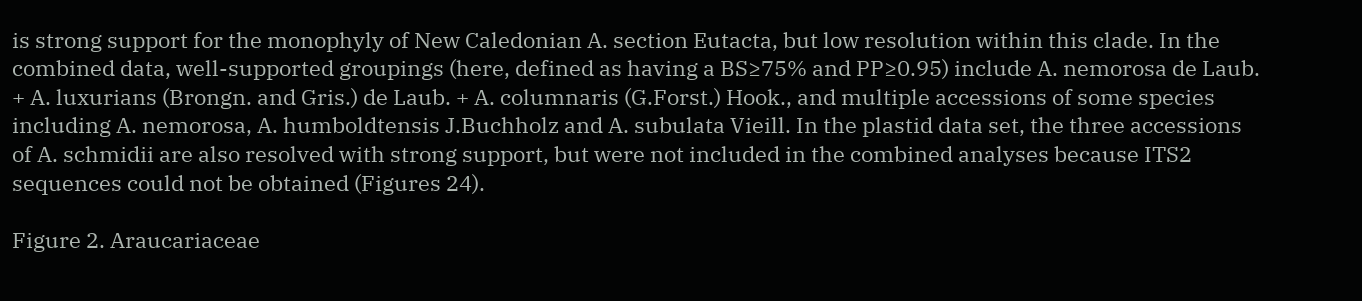is strong support for the monophyly of New Caledonian A. section Eutacta, but low resolution within this clade. In the combined data, well-supported groupings (here, defined as having a BS≥75% and PP≥0.95) include A. nemorosa de Laub. + A. luxurians (Brongn. and Gris.) de Laub. + A. columnaris (G.Forst.) Hook., and multiple accessions of some species including A. nemorosa, A. humboldtensis J.Buchholz and A. subulata Vieill. In the plastid data set, the three accessions of A. schmidii are also resolved with strong support, but were not included in the combined analyses because ITS2 sequences could not be obtained (Figures 24).

Figure 2. Araucariaceae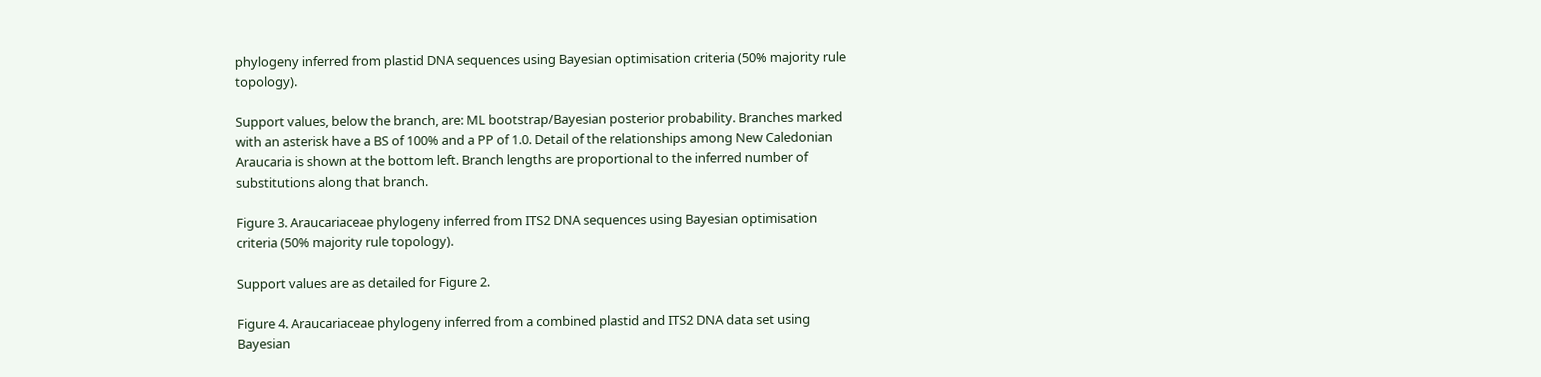phylogeny inferred from plastid DNA sequences using Bayesian optimisation criteria (50% majority rule topology).

Support values, below the branch, are: ML bootstrap/Bayesian posterior probability. Branches marked with an asterisk have a BS of 100% and a PP of 1.0. Detail of the relationships among New Caledonian Araucaria is shown at the bottom left. Branch lengths are proportional to the inferred number of substitutions along that branch.

Figure 3. Araucariaceae phylogeny inferred from ITS2 DNA sequences using Bayesian optimisation criteria (50% majority rule topology).

Support values are as detailed for Figure 2.

Figure 4. Araucariaceae phylogeny inferred from a combined plastid and ITS2 DNA data set using Bayesian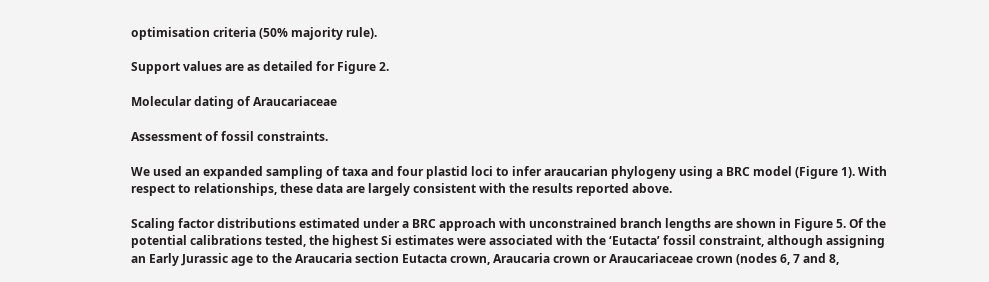optimisation criteria (50% majority rule).

Support values are as detailed for Figure 2.

Molecular dating of Araucariaceae

Assessment of fossil constraints.

We used an expanded sampling of taxa and four plastid loci to infer araucarian phylogeny using a BRC model (Figure 1). With respect to relationships, these data are largely consistent with the results reported above.

Scaling factor distributions estimated under a BRC approach with unconstrained branch lengths are shown in Figure 5. Of the potential calibrations tested, the highest Si estimates were associated with the ‘Eutacta’ fossil constraint, although assigning an Early Jurassic age to the Araucaria section Eutacta crown, Araucaria crown or Araucariaceae crown (nodes 6, 7 and 8,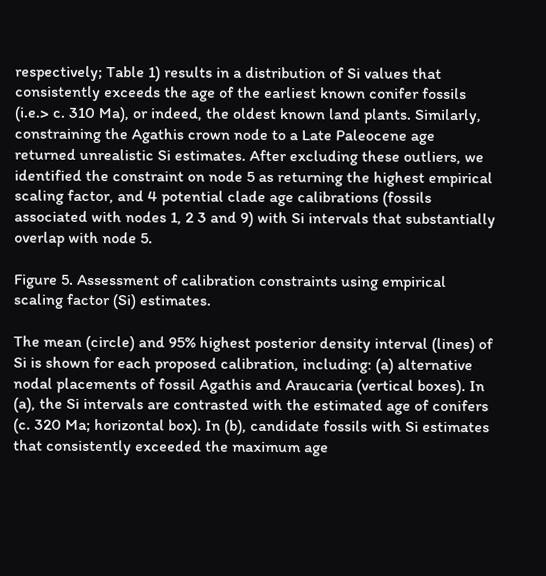respectively; Table 1) results in a distribution of Si values that consistently exceeds the age of the earliest known conifer fossils (i.e.> c. 310 Ma), or indeed, the oldest known land plants. Similarly, constraining the Agathis crown node to a Late Paleocene age returned unrealistic Si estimates. After excluding these outliers, we identified the constraint on node 5 as returning the highest empirical scaling factor, and 4 potential clade age calibrations (fossils associated with nodes 1, 2 3 and 9) with Si intervals that substantially overlap with node 5.

Figure 5. Assessment of calibration constraints using empirical scaling factor (Si) estimates.

The mean (circle) and 95% highest posterior density interval (lines) of Si is shown for each proposed calibration, including: (a) alternative nodal placements of fossil Agathis and Araucaria (vertical boxes). In (a), the Si intervals are contrasted with the estimated age of conifers (c. 320 Ma; horizontal box). In (b), candidate fossils with Si estimates that consistently exceeded the maximum age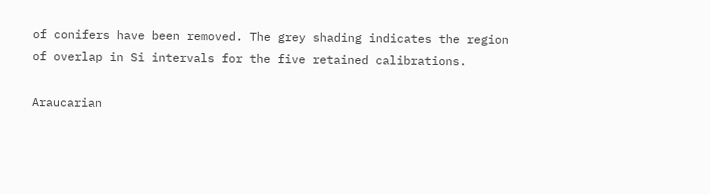of conifers have been removed. The grey shading indicates the region of overlap in Si intervals for the five retained calibrations.

Araucarian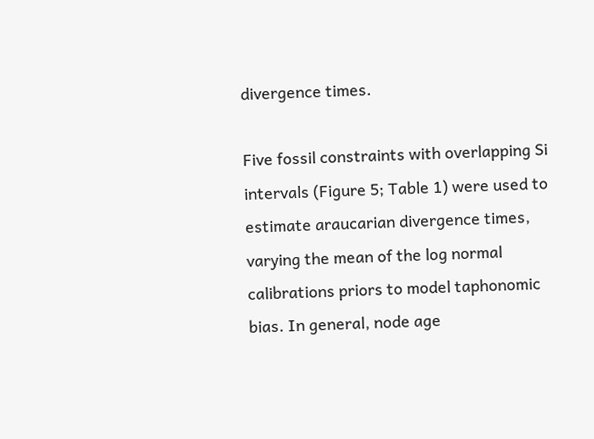divergence times.

Five fossil constraints with overlapping Si intervals (Figure 5; Table 1) were used to estimate araucarian divergence times, varying the mean of the log normal calibrations priors to model taphonomic bias. In general, node age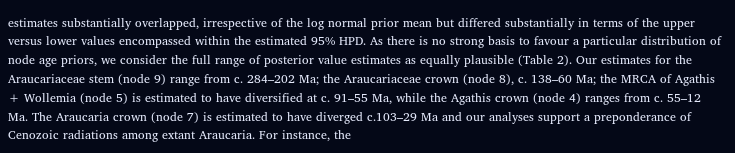estimates substantially overlapped, irrespective of the log normal prior mean but differed substantially in terms of the upper versus lower values encompassed within the estimated 95% HPD. As there is no strong basis to favour a particular distribution of node age priors, we consider the full range of posterior value estimates as equally plausible (Table 2). Our estimates for the Araucariaceae stem (node 9) range from c. 284–202 Ma; the Araucariaceae crown (node 8), c. 138–60 Ma; the MRCA of Agathis + Wollemia (node 5) is estimated to have diversified at c. 91–55 Ma, while the Agathis crown (node 4) ranges from c. 55–12 Ma. The Araucaria crown (node 7) is estimated to have diverged c.103–29 Ma and our analyses support a preponderance of Cenozoic radiations among extant Araucaria. For instance, the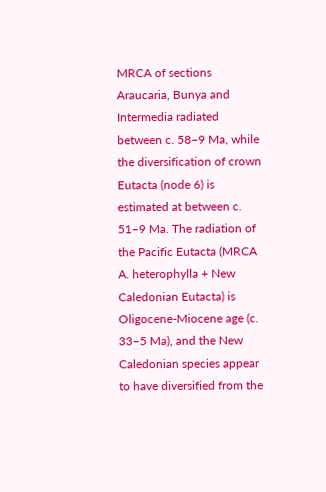MRCA of sections Araucaria, Bunya and Intermedia radiated between c. 58–9 Ma, while the diversification of crown Eutacta (node 6) is estimated at between c. 51–9 Ma. The radiation of the Pacific Eutacta (MRCA A. heterophylla + New Caledonian Eutacta) is Oligocene-Miocene age (c. 33–5 Ma), and the New Caledonian species appear to have diversified from the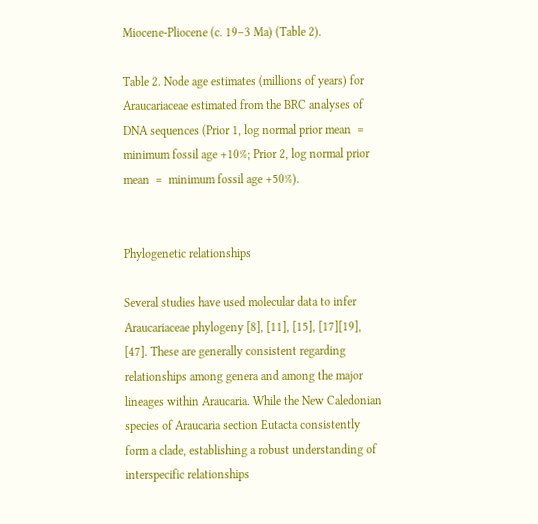Miocene-Pliocene (c. 19–3 Ma) (Table 2).

Table 2. Node age estimates (millions of years) for Araucariaceae estimated from the BRC analyses of DNA sequences (Prior 1, log normal prior mean  =  minimum fossil age +10%; Prior 2, log normal prior mean  =  minimum fossil age +50%).


Phylogenetic relationships

Several studies have used molecular data to infer Araucariaceae phylogeny [8], [11], [15], [17][19], [47]. These are generally consistent regarding relationships among genera and among the major lineages within Araucaria. While the New Caledonian species of Araucaria section Eutacta consistently form a clade, establishing a robust understanding of interspecific relationships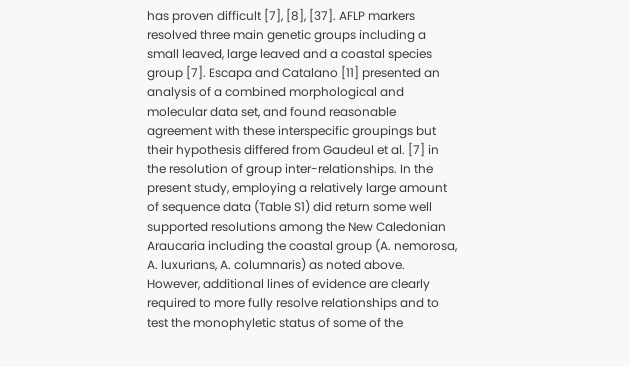has proven difficult [7], [8], [37]. AFLP markers resolved three main genetic groups including a small leaved, large leaved and a coastal species group [7]. Escapa and Catalano [11] presented an analysis of a combined morphological and molecular data set, and found reasonable agreement with these interspecific groupings but their hypothesis differed from Gaudeul et al. [7] in the resolution of group inter-relationships. In the present study, employing a relatively large amount of sequence data (Table S1) did return some well supported resolutions among the New Caledonian Araucaria including the coastal group (A. nemorosa, A. luxurians, A. columnaris) as noted above. However, additional lines of evidence are clearly required to more fully resolve relationships and to test the monophyletic status of some of the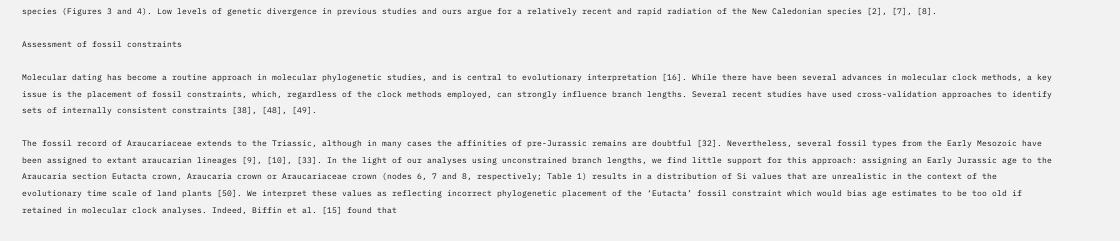species (Figures 3 and 4). Low levels of genetic divergence in previous studies and ours argue for a relatively recent and rapid radiation of the New Caledonian species [2], [7], [8].

Assessment of fossil constraints

Molecular dating has become a routine approach in molecular phylogenetic studies, and is central to evolutionary interpretation [16]. While there have been several advances in molecular clock methods, a key issue is the placement of fossil constraints, which, regardless of the clock methods employed, can strongly influence branch lengths. Several recent studies have used cross-validation approaches to identify sets of internally consistent constraints [38], [48], [49].

The fossil record of Araucariaceae extends to the Triassic, although in many cases the affinities of pre-Jurassic remains are doubtful [32]. Nevertheless, several fossil types from the Early Mesozoic have been assigned to extant araucarian lineages [9], [10], [33]. In the light of our analyses using unconstrained branch lengths, we find little support for this approach: assigning an Early Jurassic age to the Araucaria section Eutacta crown, Araucaria crown or Araucariaceae crown (nodes 6, 7 and 8, respectively; Table 1) results in a distribution of Si values that are unrealistic in the context of the evolutionary time scale of land plants [50]. We interpret these values as reflecting incorrect phylogenetic placement of the ‘Eutacta’ fossil constraint which would bias age estimates to be too old if retained in molecular clock analyses. Indeed, Biffin et al. [15] found that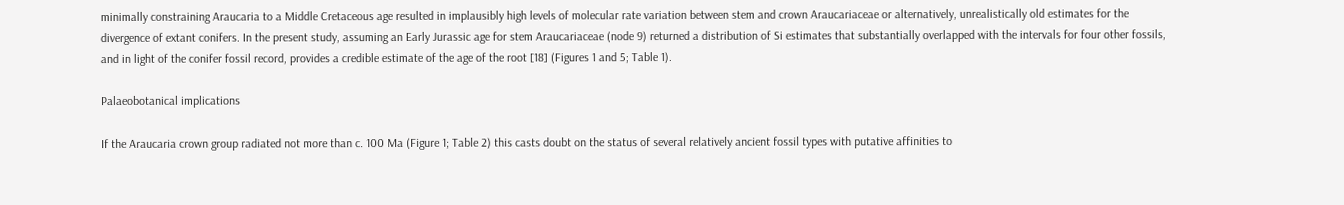minimally constraining Araucaria to a Middle Cretaceous age resulted in implausibly high levels of molecular rate variation between stem and crown Araucariaceae or alternatively, unrealistically old estimates for the divergence of extant conifers. In the present study, assuming an Early Jurassic age for stem Araucariaceae (node 9) returned a distribution of Si estimates that substantially overlapped with the intervals for four other fossils, and in light of the conifer fossil record, provides a credible estimate of the age of the root [18] (Figures 1 and 5; Table 1).

Palaeobotanical implications

If the Araucaria crown group radiated not more than c. 100 Ma (Figure 1; Table 2) this casts doubt on the status of several relatively ancient fossil types with putative affinities to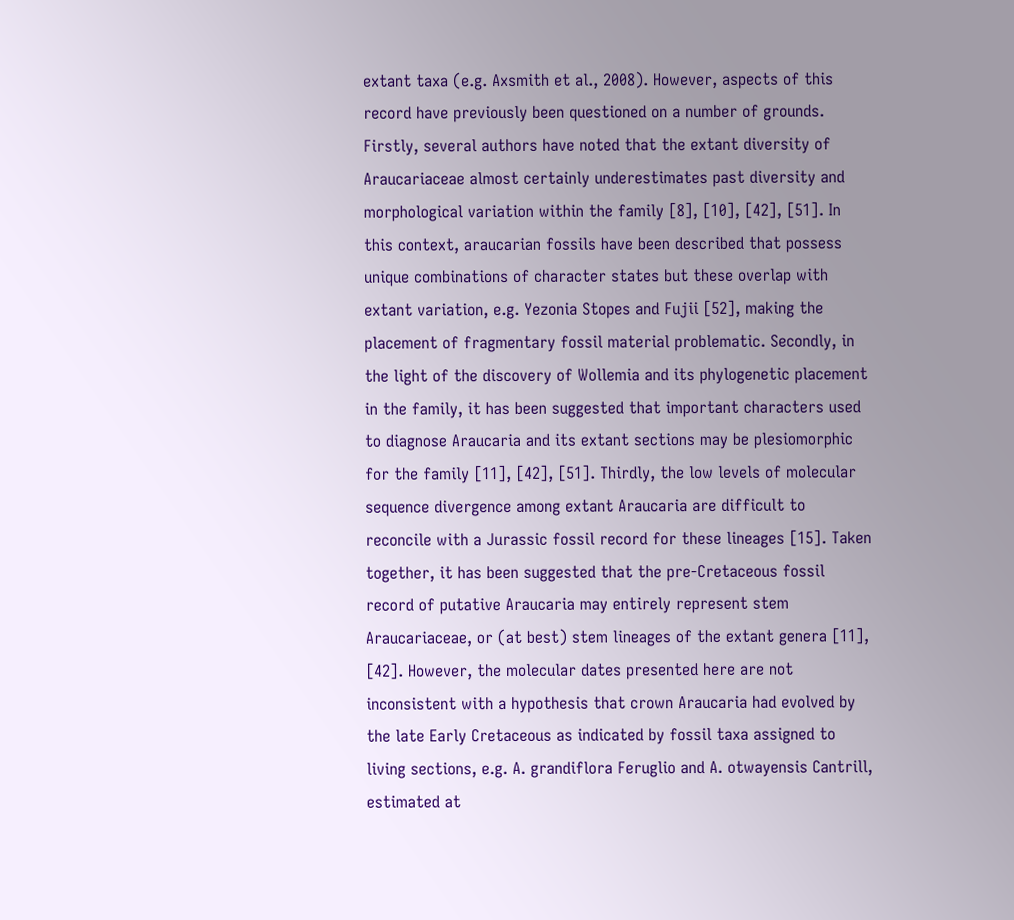extant taxa (e.g. Axsmith et al., 2008). However, aspects of this record have previously been questioned on a number of grounds. Firstly, several authors have noted that the extant diversity of Araucariaceae almost certainly underestimates past diversity and morphological variation within the family [8], [10], [42], [51]. In this context, araucarian fossils have been described that possess unique combinations of character states but these overlap with extant variation, e.g. Yezonia Stopes and Fujii [52], making the placement of fragmentary fossil material problematic. Secondly, in the light of the discovery of Wollemia and its phylogenetic placement in the family, it has been suggested that important characters used to diagnose Araucaria and its extant sections may be plesiomorphic for the family [11], [42], [51]. Thirdly, the low levels of molecular sequence divergence among extant Araucaria are difficult to reconcile with a Jurassic fossil record for these lineages [15]. Taken together, it has been suggested that the pre-Cretaceous fossil record of putative Araucaria may entirely represent stem Araucariaceae, or (at best) stem lineages of the extant genera [11], [42]. However, the molecular dates presented here are not inconsistent with a hypothesis that crown Araucaria had evolved by the late Early Cretaceous as indicated by fossil taxa assigned to living sections, e.g. A. grandiflora Feruglio and A. otwayensis Cantrill, estimated at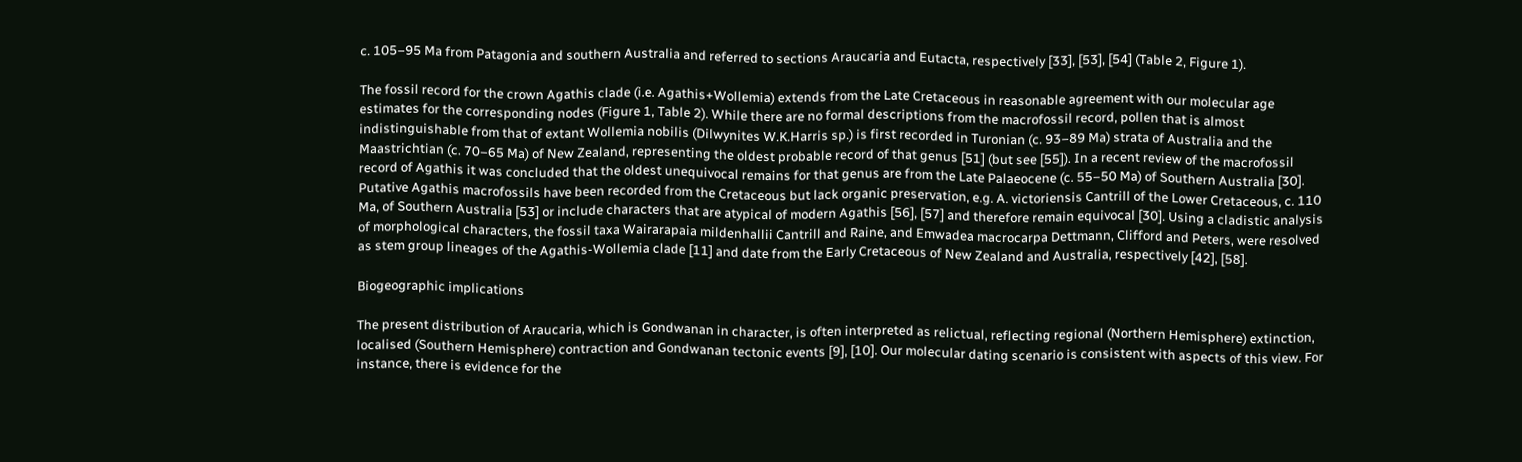c. 105–95 Ma from Patagonia and southern Australia and referred to sections Araucaria and Eutacta, respectively [33], [53], [54] (Table 2, Figure 1).

The fossil record for the crown Agathis clade (i.e. Agathis+Wollemia) extends from the Late Cretaceous in reasonable agreement with our molecular age estimates for the corresponding nodes (Figure 1, Table 2). While there are no formal descriptions from the macrofossil record, pollen that is almost indistinguishable from that of extant Wollemia nobilis (Dilwynites W.K.Harris sp.) is first recorded in Turonian (c. 93–89 Ma) strata of Australia and the Maastrichtian (c. 70–65 Ma) of New Zealand, representing the oldest probable record of that genus [51] (but see [55]). In a recent review of the macrofossil record of Agathis it was concluded that the oldest unequivocal remains for that genus are from the Late Palaeocene (c. 55–50 Ma) of Southern Australia [30]. Putative Agathis macrofossils have been recorded from the Cretaceous but lack organic preservation, e.g. A. victoriensis Cantrill of the Lower Cretaceous, c. 110 Ma, of Southern Australia [53] or include characters that are atypical of modern Agathis [56], [57] and therefore remain equivocal [30]. Using a cladistic analysis of morphological characters, the fossil taxa Wairarapaia mildenhallii Cantrill and Raine, and Emwadea macrocarpa Dettmann, Clifford and Peters, were resolved as stem group lineages of the Agathis-Wollemia clade [11] and date from the Early Cretaceous of New Zealand and Australia, respectively [42], [58].

Biogeographic implications

The present distribution of Araucaria, which is Gondwanan in character, is often interpreted as relictual, reflecting regional (Northern Hemisphere) extinction, localised (Southern Hemisphere) contraction and Gondwanan tectonic events [9], [10]. Our molecular dating scenario is consistent with aspects of this view. For instance, there is evidence for the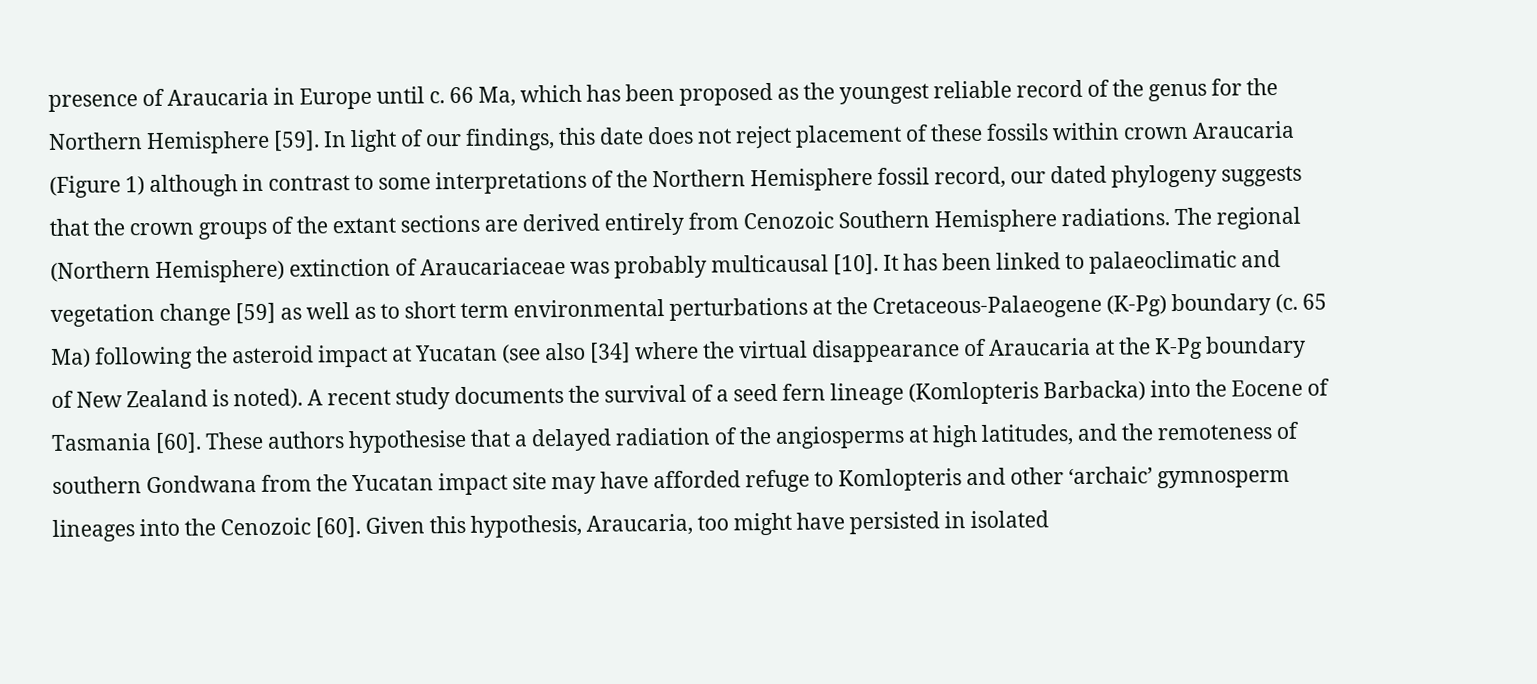presence of Araucaria in Europe until c. 66 Ma, which has been proposed as the youngest reliable record of the genus for the Northern Hemisphere [59]. In light of our findings, this date does not reject placement of these fossils within crown Araucaria (Figure 1) although in contrast to some interpretations of the Northern Hemisphere fossil record, our dated phylogeny suggests that the crown groups of the extant sections are derived entirely from Cenozoic Southern Hemisphere radiations. The regional (Northern Hemisphere) extinction of Araucariaceae was probably multicausal [10]. It has been linked to palaeoclimatic and vegetation change [59] as well as to short term environmental perturbations at the Cretaceous-Palaeogene (K-Pg) boundary (c. 65 Ma) following the asteroid impact at Yucatan (see also [34] where the virtual disappearance of Araucaria at the K-Pg boundary of New Zealand is noted). A recent study documents the survival of a seed fern lineage (Komlopteris Barbacka) into the Eocene of Tasmania [60]. These authors hypothesise that a delayed radiation of the angiosperms at high latitudes, and the remoteness of southern Gondwana from the Yucatan impact site may have afforded refuge to Komlopteris and other ‘archaic’ gymnosperm lineages into the Cenozoic [60]. Given this hypothesis, Araucaria, too might have persisted in isolated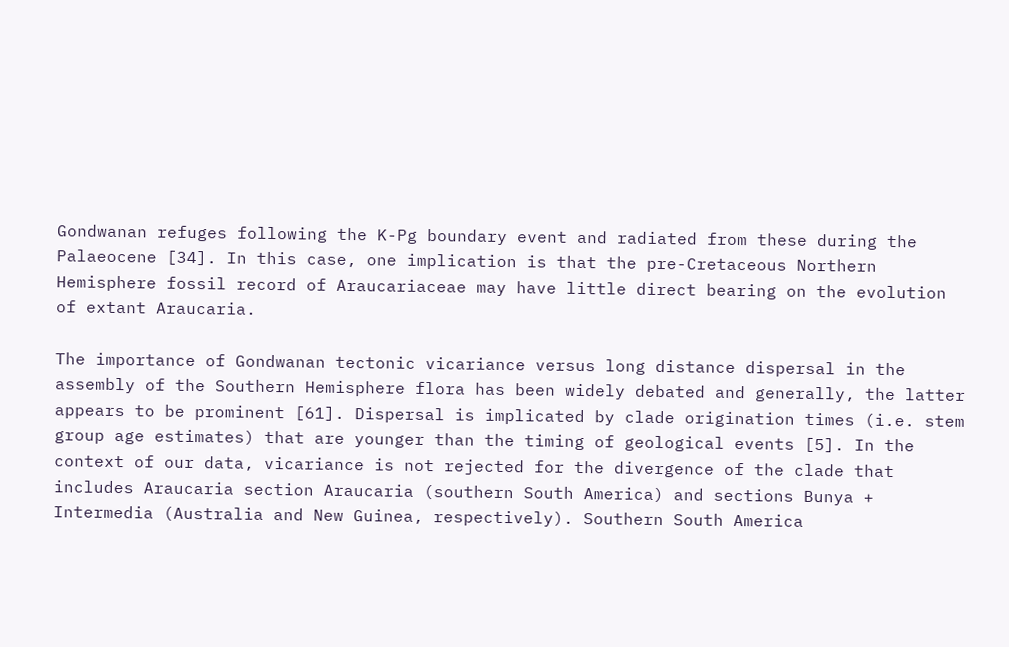Gondwanan refuges following the K-Pg boundary event and radiated from these during the Palaeocene [34]. In this case, one implication is that the pre-Cretaceous Northern Hemisphere fossil record of Araucariaceae may have little direct bearing on the evolution of extant Araucaria.

The importance of Gondwanan tectonic vicariance versus long distance dispersal in the assembly of the Southern Hemisphere flora has been widely debated and generally, the latter appears to be prominent [61]. Dispersal is implicated by clade origination times (i.e. stem group age estimates) that are younger than the timing of geological events [5]. In the context of our data, vicariance is not rejected for the divergence of the clade that includes Araucaria section Araucaria (southern South America) and sections Bunya + Intermedia (Australia and New Guinea, respectively). Southern South America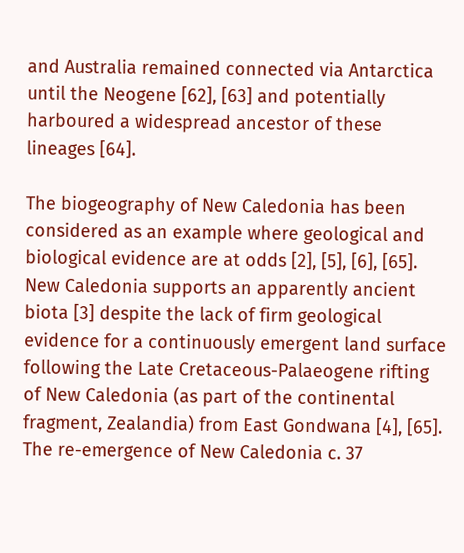and Australia remained connected via Antarctica until the Neogene [62], [63] and potentially harboured a widespread ancestor of these lineages [64].

The biogeography of New Caledonia has been considered as an example where geological and biological evidence are at odds [2], [5], [6], [65]. New Caledonia supports an apparently ancient biota [3] despite the lack of firm geological evidence for a continuously emergent land surface following the Late Cretaceous-Palaeogene rifting of New Caledonia (as part of the continental fragment, Zealandia) from East Gondwana [4], [65]. The re-emergence of New Caledonia c. 37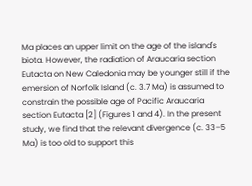Ma places an upper limit on the age of the island's biota. However, the radiation of Araucaria section Eutacta on New Caledonia may be younger still if the emersion of Norfolk Island (c. 3.7 Ma) is assumed to constrain the possible age of Pacific Araucaria section Eutacta [2] (Figures 1 and 4). In the present study, we find that the relevant divergence (c. 33–5 Ma) is too old to support this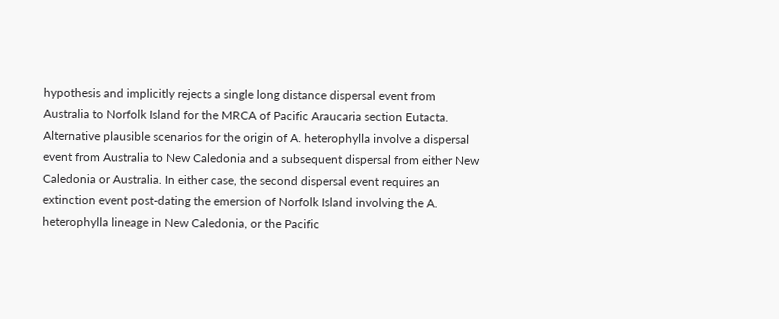hypothesis and implicitly rejects a single long distance dispersal event from Australia to Norfolk Island for the MRCA of Pacific Araucaria section Eutacta. Alternative plausible scenarios for the origin of A. heterophylla involve a dispersal event from Australia to New Caledonia and a subsequent dispersal from either New Caledonia or Australia. In either case, the second dispersal event requires an extinction event post-dating the emersion of Norfolk Island involving the A. heterophylla lineage in New Caledonia, or the Pacific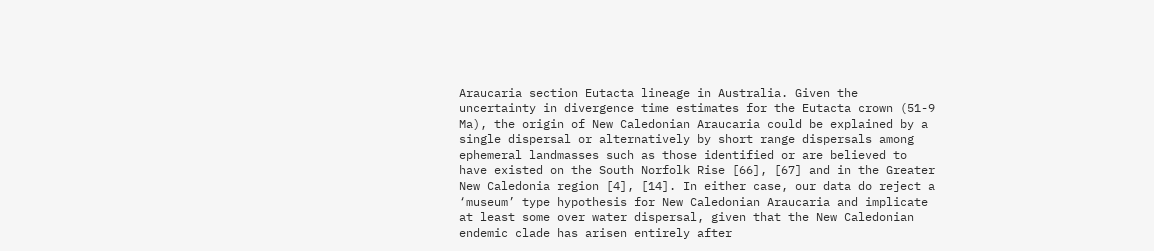Araucaria section Eutacta lineage in Australia. Given the uncertainty in divergence time estimates for the Eutacta crown (51-9 Ma), the origin of New Caledonian Araucaria could be explained by a single dispersal or alternatively by short range dispersals among ephemeral landmasses such as those identified or are believed to have existed on the South Norfolk Rise [66], [67] and in the Greater New Caledonia region [4], [14]. In either case, our data do reject a ‘museum’ type hypothesis for New Caledonian Araucaria and implicate at least some over water dispersal, given that the New Caledonian endemic clade has arisen entirely after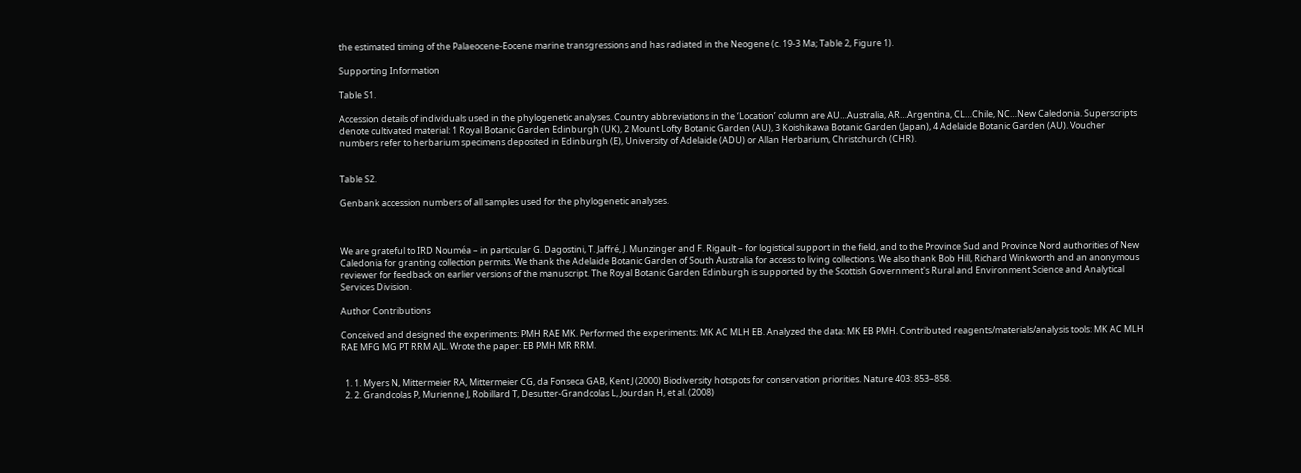the estimated timing of the Palaeocene-Eocene marine transgressions and has radiated in the Neogene (c. 19-3 Ma; Table 2, Figure 1).

Supporting Information

Table S1.

Accession details of individuals used in the phylogenetic analyses. Country abbreviations in the ‘Location’ column are AU…Australia, AR…Argentina, CL…Chile, NC…New Caledonia. Superscripts denote cultivated material: 1 Royal Botanic Garden Edinburgh (UK), 2 Mount Lofty Botanic Garden (AU), 3 Koishikawa Botanic Garden (Japan), 4 Adelaide Botanic Garden (AU). Voucher numbers refer to herbarium specimens deposited in Edinburgh (E), University of Adelaide (ADU) or Allan Herbarium, Christchurch (CHR).


Table S2.

Genbank accession numbers of all samples used for the phylogenetic analyses.



We are grateful to IRD Nouméa – in particular G. Dagostini, T. Jaffré, J. Munzinger and F. Rigault – for logistical support in the field, and to the Province Sud and Province Nord authorities of New Caledonia for granting collection permits. We thank the Adelaide Botanic Garden of South Australia for access to living collections. We also thank Bob Hill, Richard Winkworth and an anonymous reviewer for feedback on earlier versions of the manuscript. The Royal Botanic Garden Edinburgh is supported by the Scottish Government's Rural and Environment Science and Analytical Services Division.

Author Contributions

Conceived and designed the experiments: PMH RAE MK. Performed the experiments: MK AC MLH EB. Analyzed the data: MK EB PMH. Contributed reagents/materials/analysis tools: MK AC MLH RAE MFG MG PT RRM AJL. Wrote the paper: EB PMH MR RRM.


  1. 1. Myers N, Mittermeier RA, Mittermeier CG, da Fonseca GAB, Kent J (2000) Biodiversity hotspots for conservation priorities. Nature 403: 853–858.
  2. 2. Grandcolas P, Murienne J, Robillard T, Desutter-Grandcolas L, Jourdan H, et al. (2008)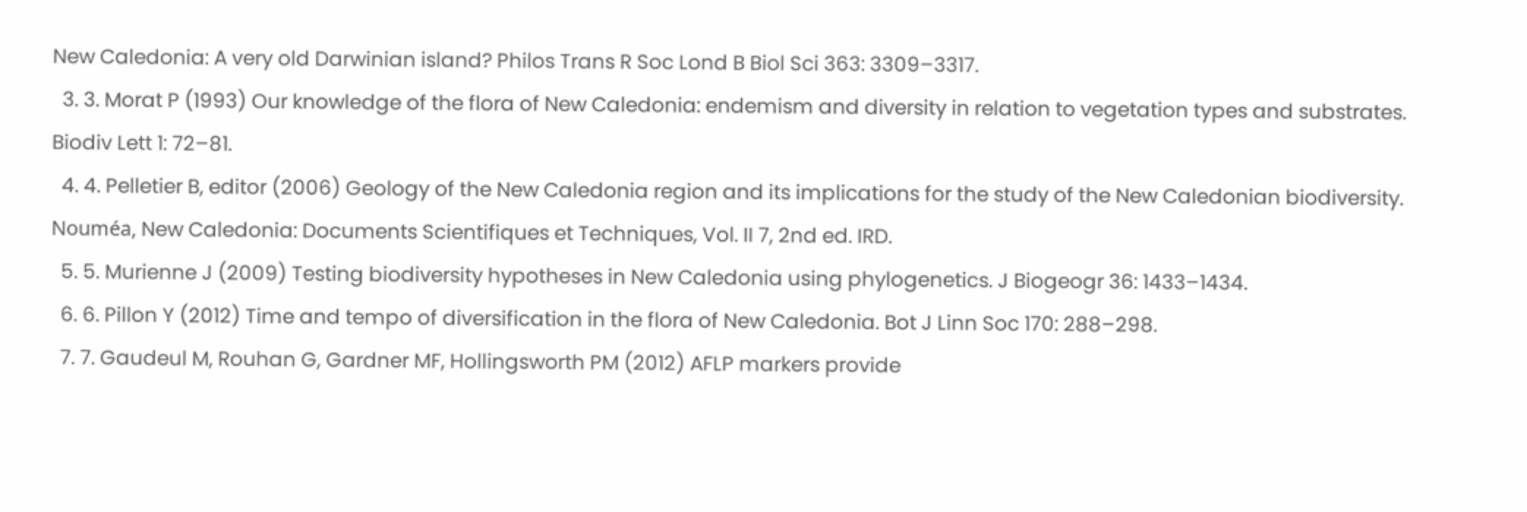New Caledonia: A very old Darwinian island? Philos Trans R Soc Lond B Biol Sci 363: 3309–3317.
  3. 3. Morat P (1993) Our knowledge of the flora of New Caledonia: endemism and diversity in relation to vegetation types and substrates. Biodiv Lett 1: 72–81.
  4. 4. Pelletier B, editor (2006) Geology of the New Caledonia region and its implications for the study of the New Caledonian biodiversity. Nouméa, New Caledonia: Documents Scientifiques et Techniques, Vol. II 7, 2nd ed. IRD.
  5. 5. Murienne J (2009) Testing biodiversity hypotheses in New Caledonia using phylogenetics. J Biogeogr 36: 1433–1434.
  6. 6. Pillon Y (2012) Time and tempo of diversification in the flora of New Caledonia. Bot J Linn Soc 170: 288–298.
  7. 7. Gaudeul M, Rouhan G, Gardner MF, Hollingsworth PM (2012) AFLP markers provide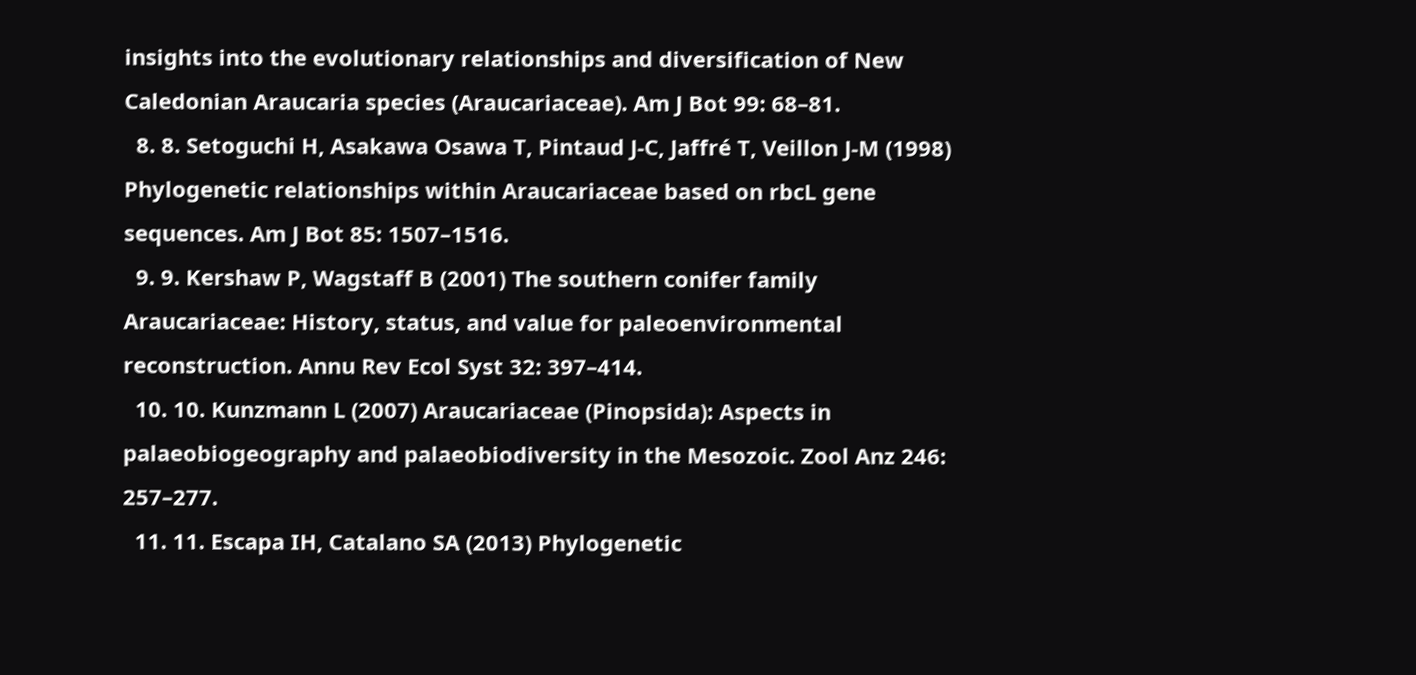insights into the evolutionary relationships and diversification of New Caledonian Araucaria species (Araucariaceae). Am J Bot 99: 68–81.
  8. 8. Setoguchi H, Asakawa Osawa T, Pintaud J-C, Jaffré T, Veillon J-M (1998) Phylogenetic relationships within Araucariaceae based on rbcL gene sequences. Am J Bot 85: 1507–1516.
  9. 9. Kershaw P, Wagstaff B (2001) The southern conifer family Araucariaceae: History, status, and value for paleoenvironmental reconstruction. Annu Rev Ecol Syst 32: 397–414.
  10. 10. Kunzmann L (2007) Araucariaceae (Pinopsida): Aspects in palaeobiogeography and palaeobiodiversity in the Mesozoic. Zool Anz 246: 257–277.
  11. 11. Escapa IH, Catalano SA (2013) Phylogenetic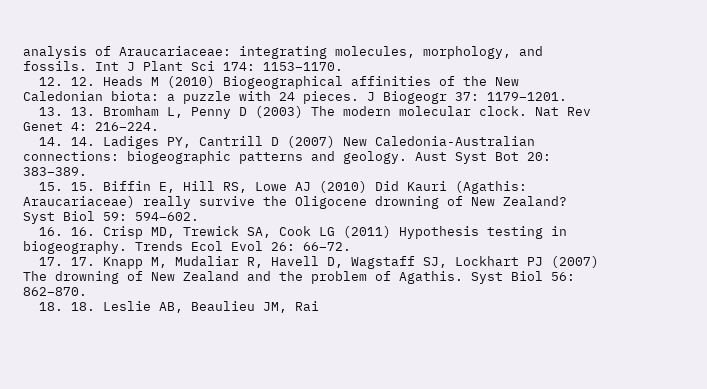analysis of Araucariaceae: integrating molecules, morphology, and fossils. Int J Plant Sci 174: 1153–1170.
  12. 12. Heads M (2010) Biogeographical affinities of the New Caledonian biota: a puzzle with 24 pieces. J Biogeogr 37: 1179–1201.
  13. 13. Bromham L, Penny D (2003) The modern molecular clock. Nat Rev Genet 4: 216–224.
  14. 14. Ladiges PY, Cantrill D (2007) New Caledonia-Australian connections: biogeographic patterns and geology. Aust Syst Bot 20: 383–389.
  15. 15. Biffin E, Hill RS, Lowe AJ (2010) Did Kauri (Agathis: Araucariaceae) really survive the Oligocene drowning of New Zealand? Syst Biol 59: 594–602.
  16. 16. Crisp MD, Trewick SA, Cook LG (2011) Hypothesis testing in biogeography. Trends Ecol Evol 26: 66–72.
  17. 17. Knapp M, Mudaliar R, Havell D, Wagstaff SJ, Lockhart PJ (2007) The drowning of New Zealand and the problem of Agathis. Syst Biol 56: 862–870.
  18. 18. Leslie AB, Beaulieu JM, Rai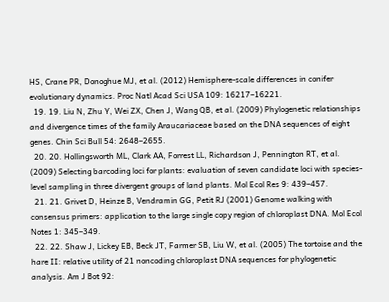HS, Crane PR, Donoghue MJ, et al. (2012) Hemisphere-scale differences in conifer evolutionary dynamics. Proc Natl Acad Sci USA 109: 16217–16221.
  19. 19. Liu N, Zhu Y, Wei ZX, Chen J, Wang QB, et al. (2009) Phylogenetic relationships and divergence times of the family Araucariaceae based on the DNA sequences of eight genes. Chin Sci Bull 54: 2648–2655.
  20. 20. Hollingsworth ML, Clark AA, Forrest LL, Richardson J, Pennington RT, et al. (2009) Selecting barcoding loci for plants: evaluation of seven candidate loci with species-level sampling in three divergent groups of land plants. Mol Ecol Res 9: 439–457.
  21. 21. Grivet D, Heinze B, Vendramin GG, Petit RJ (2001) Genome walking with consensus primers: application to the large single copy region of chloroplast DNA. Mol Ecol Notes 1: 345–349.
  22. 22. Shaw J, Lickey EB, Beck JT, Farmer SB, Liu W, et al. (2005) The tortoise and the hare II: relative utility of 21 noncoding chloroplast DNA sequences for phylogenetic analysis. Am J Bot 92: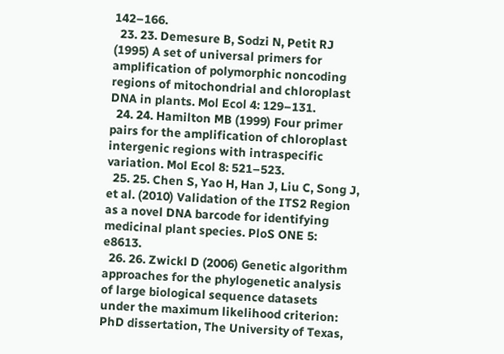142–166.
  23. 23. Demesure B, Sodzi N, Petit RJ (1995) A set of universal primers for amplification of polymorphic noncoding regions of mitochondrial and chloroplast DNA in plants. Mol Ecol 4: 129–131.
  24. 24. Hamilton MB (1999) Four primer pairs for the amplification of chloroplast intergenic regions with intraspecific variation. Mol Ecol 8: 521–523.
  25. 25. Chen S, Yao H, Han J, Liu C, Song J, et al. (2010) Validation of the ITS2 Region as a novel DNA barcode for identifying medicinal plant species. PloS ONE 5: e8613.
  26. 26. Zwickl D (2006) Genetic algorithm approaches for the phylogenetic analysis of large biological sequence datasets under the maximum likelihood criterion: PhD dissertation, The University of Texas,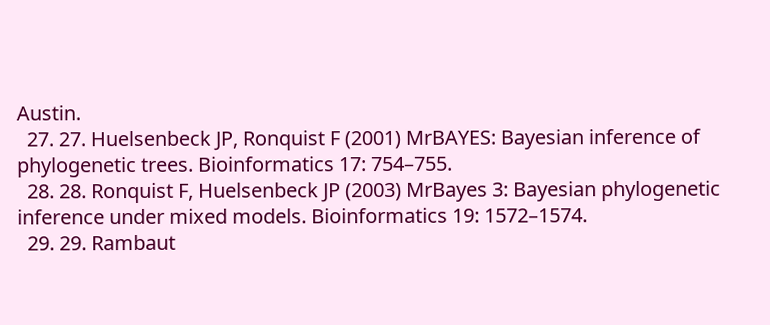Austin.
  27. 27. Huelsenbeck JP, Ronquist F (2001) MrBAYES: Bayesian inference of phylogenetic trees. Bioinformatics 17: 754–755.
  28. 28. Ronquist F, Huelsenbeck JP (2003) MrBayes 3: Bayesian phylogenetic inference under mixed models. Bioinformatics 19: 1572–1574.
  29. 29. Rambaut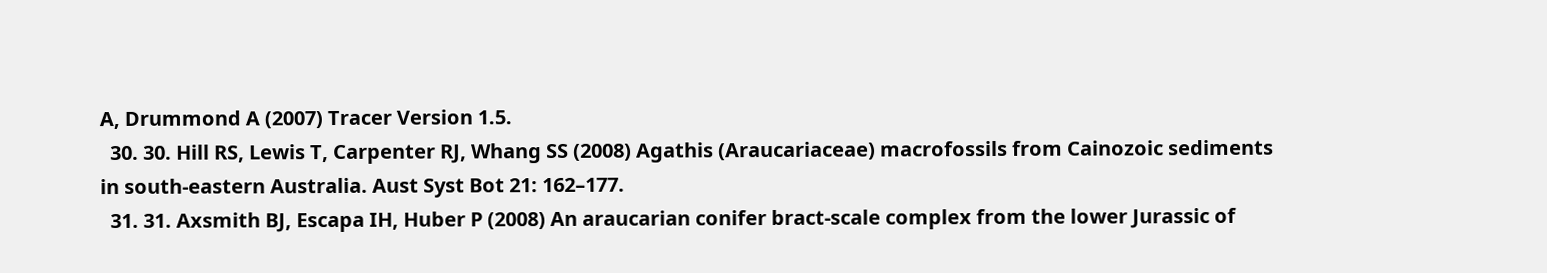A, Drummond A (2007) Tracer Version 1.5.
  30. 30. Hill RS, Lewis T, Carpenter RJ, Whang SS (2008) Agathis (Araucariaceae) macrofossils from Cainozoic sediments in south-eastern Australia. Aust Syst Bot 21: 162–177.
  31. 31. Axsmith BJ, Escapa IH, Huber P (2008) An araucarian conifer bract-scale complex from the lower Jurassic of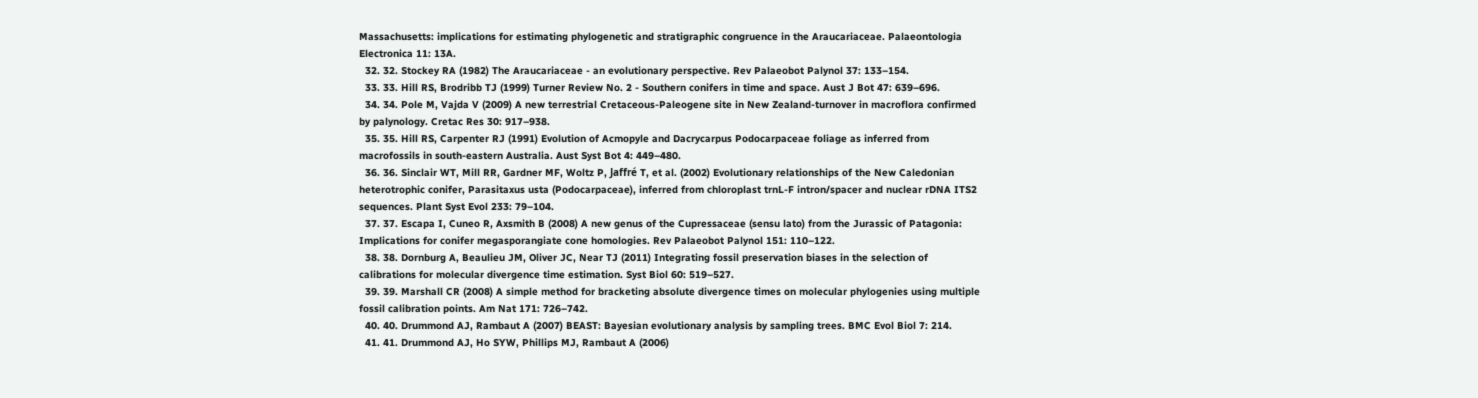Massachusetts: implications for estimating phylogenetic and stratigraphic congruence in the Araucariaceae. Palaeontologia Electronica 11: 13A.
  32. 32. Stockey RA (1982) The Araucariaceae - an evolutionary perspective. Rev Palaeobot Palynol 37: 133–154.
  33. 33. Hill RS, Brodribb TJ (1999) Turner Review No. 2 - Southern conifers in time and space. Aust J Bot 47: 639–696.
  34. 34. Pole M, Vajda V (2009) A new terrestrial Cretaceous-Paleogene site in New Zealand-turnover in macroflora confirmed by palynology. Cretac Res 30: 917–938.
  35. 35. Hill RS, Carpenter RJ (1991) Evolution of Acmopyle and Dacrycarpus Podocarpaceae foliage as inferred from macrofossils in south-eastern Australia. Aust Syst Bot 4: 449–480.
  36. 36. Sinclair WT, Mill RR, Gardner MF, Woltz P, Jaffré T, et al. (2002) Evolutionary relationships of the New Caledonian heterotrophic conifer, Parasitaxus usta (Podocarpaceae), inferred from chloroplast trnL-F intron/spacer and nuclear rDNA ITS2 sequences. Plant Syst Evol 233: 79–104.
  37. 37. Escapa I, Cuneo R, Axsmith B (2008) A new genus of the Cupressaceae (sensu lato) from the Jurassic of Patagonia: Implications for conifer megasporangiate cone homologies. Rev Palaeobot Palynol 151: 110–122.
  38. 38. Dornburg A, Beaulieu JM, Oliver JC, Near TJ (2011) Integrating fossil preservation biases in the selection of calibrations for molecular divergence time estimation. Syst Biol 60: 519–527.
  39. 39. Marshall CR (2008) A simple method for bracketing absolute divergence times on molecular phylogenies using multiple fossil calibration points. Am Nat 171: 726–742.
  40. 40. Drummond AJ, Rambaut A (2007) BEAST: Bayesian evolutionary analysis by sampling trees. BMC Evol Biol 7: 214.
  41. 41. Drummond AJ, Ho SYW, Phillips MJ, Rambaut A (2006)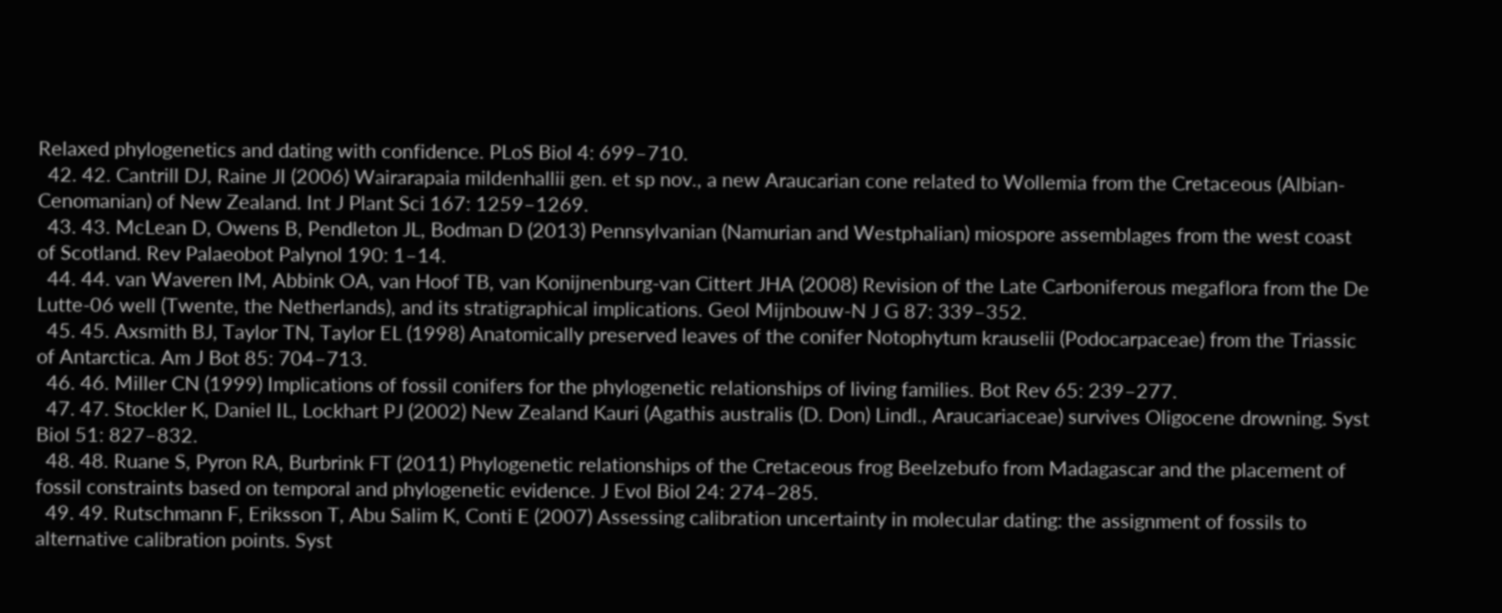Relaxed phylogenetics and dating with confidence. PLoS Biol 4: 699–710.
  42. 42. Cantrill DJ, Raine JI (2006) Wairarapaia mildenhallii gen. et sp nov., a new Araucarian cone related to Wollemia from the Cretaceous (Albian-Cenomanian) of New Zealand. Int J Plant Sci 167: 1259–1269.
  43. 43. McLean D, Owens B, Pendleton JL, Bodman D (2013) Pennsylvanian (Namurian and Westphalian) miospore assemblages from the west coast of Scotland. Rev Palaeobot Palynol 190: 1–14.
  44. 44. van Waveren IM, Abbink OA, van Hoof TB, van Konijnenburg-van Cittert JHA (2008) Revision of the Late Carboniferous megaflora from the De Lutte-06 well (Twente, the Netherlands), and its stratigraphical implications. Geol Mijnbouw-N J G 87: 339–352.
  45. 45. Axsmith BJ, Taylor TN, Taylor EL (1998) Anatomically preserved leaves of the conifer Notophytum krauselii (Podocarpaceae) from the Triassic of Antarctica. Am J Bot 85: 704–713.
  46. 46. Miller CN (1999) Implications of fossil conifers for the phylogenetic relationships of living families. Bot Rev 65: 239–277.
  47. 47. Stockler K, Daniel IL, Lockhart PJ (2002) New Zealand Kauri (Agathis australis (D. Don) Lindl., Araucariaceae) survives Oligocene drowning. Syst Biol 51: 827–832.
  48. 48. Ruane S, Pyron RA, Burbrink FT (2011) Phylogenetic relationships of the Cretaceous frog Beelzebufo from Madagascar and the placement of fossil constraints based on temporal and phylogenetic evidence. J Evol Biol 24: 274–285.
  49. 49. Rutschmann F, Eriksson T, Abu Salim K, Conti E (2007) Assessing calibration uncertainty in molecular dating: the assignment of fossils to alternative calibration points. Syst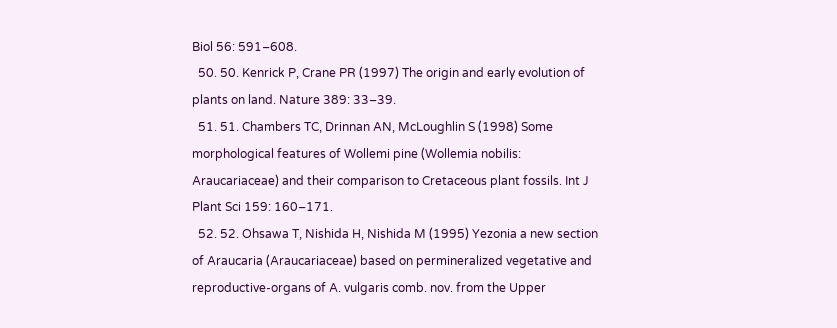Biol 56: 591–608.
  50. 50. Kenrick P, Crane PR (1997) The origin and early evolution of plants on land. Nature 389: 33–39.
  51. 51. Chambers TC, Drinnan AN, McLoughlin S (1998) Some morphological features of Wollemi pine (Wollemia nobilis: Araucariaceae) and their comparison to Cretaceous plant fossils. Int J Plant Sci 159: 160–171.
  52. 52. Ohsawa T, Nishida H, Nishida M (1995) Yezonia a new section of Araucaria (Araucariaceae) based on permineralized vegetative and reproductive-organs of A. vulgaris comb. nov. from the Upper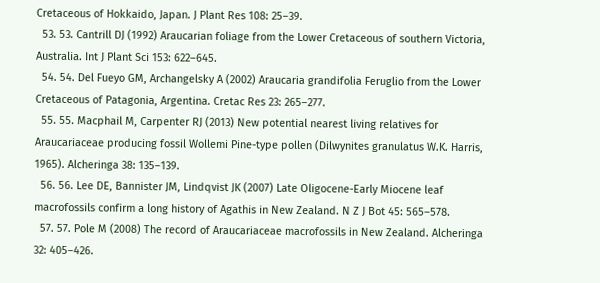Cretaceous of Hokkaido, Japan. J Plant Res 108: 25–39.
  53. 53. Cantrill DJ (1992) Araucarian foliage from the Lower Cretaceous of southern Victoria, Australia. Int J Plant Sci 153: 622–645.
  54. 54. Del Fueyo GM, Archangelsky A (2002) Araucaria grandifolia Feruglio from the Lower Cretaceous of Patagonia, Argentina. Cretac Res 23: 265–277.
  55. 55. Macphail M, Carpenter RJ (2013) New potential nearest living relatives for Araucariaceae producing fossil Wollemi Pine-type pollen (Dilwynites granulatus W.K. Harris, 1965). Alcheringa 38: 135–139.
  56. 56. Lee DE, Bannister JM, Lindqvist JK (2007) Late Oligocene-Early Miocene leaf macrofossils confirm a long history of Agathis in New Zealand. N Z J Bot 45: 565–578.
  57. 57. Pole M (2008) The record of Araucariaceae macrofossils in New Zealand. Alcheringa 32: 405–426.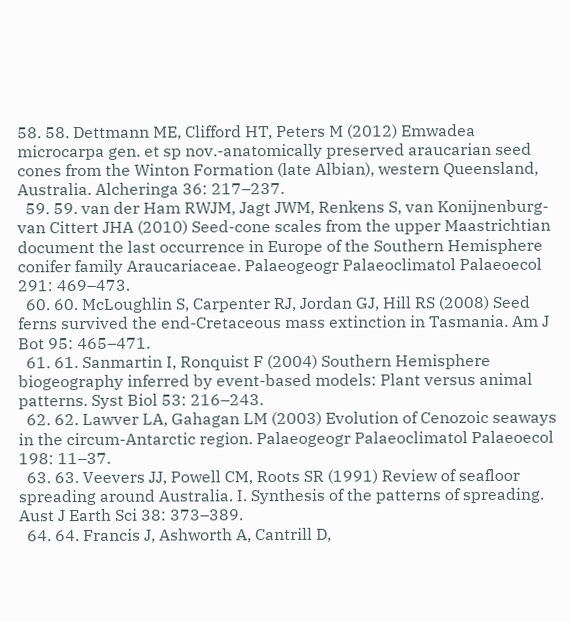58. 58. Dettmann ME, Clifford HT, Peters M (2012) Emwadea microcarpa gen. et sp nov.-anatomically preserved araucarian seed cones from the Winton Formation (late Albian), western Queensland, Australia. Alcheringa 36: 217–237.
  59. 59. van der Ham RWJM, Jagt JWM, Renkens S, van Konijnenburg-van Cittert JHA (2010) Seed-cone scales from the upper Maastrichtian document the last occurrence in Europe of the Southern Hemisphere conifer family Araucariaceae. Palaeogeogr Palaeoclimatol Palaeoecol 291: 469–473.
  60. 60. McLoughlin S, Carpenter RJ, Jordan GJ, Hill RS (2008) Seed ferns survived the end-Cretaceous mass extinction in Tasmania. Am J Bot 95: 465–471.
  61. 61. Sanmartin I, Ronquist F (2004) Southern Hemisphere biogeography inferred by event-based models: Plant versus animal patterns. Syst Biol 53: 216–243.
  62. 62. Lawver LA, Gahagan LM (2003) Evolution of Cenozoic seaways in the circum-Antarctic region. Palaeogeogr Palaeoclimatol Palaeoecol 198: 11–37.
  63. 63. Veevers JJ, Powell CM, Roots SR (1991) Review of seafloor spreading around Australia. I. Synthesis of the patterns of spreading. Aust J Earth Sci 38: 373–389.
  64. 64. Francis J, Ashworth A, Cantrill D,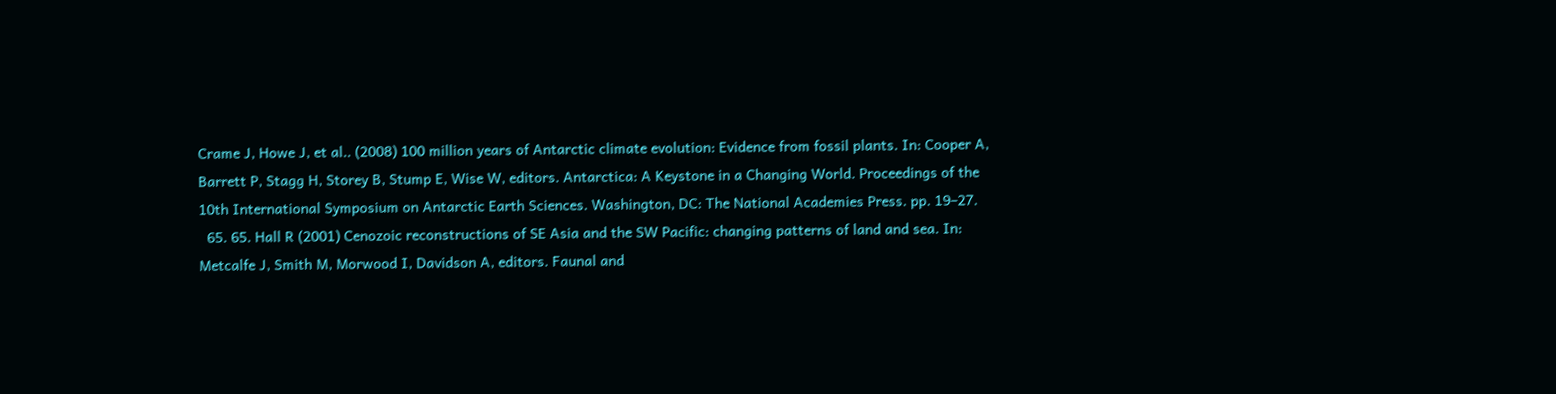Crame J, Howe J, et al.. (2008) 100 million years of Antarctic climate evolution: Evidence from fossil plants. In: Cooper A, Barrett P, Stagg H, Storey B, Stump E, Wise W, editors. Antarctica: A Keystone in a Changing World. Proceedings of the 10th International Symposium on Antarctic Earth Sciences. Washington, DC: The National Academies Press. pp. 19–27.
  65. 65. Hall R (2001) Cenozoic reconstructions of SE Asia and the SW Pacific: changing patterns of land and sea. In: Metcalfe J, Smith M, Morwood I, Davidson A, editors. Faunal and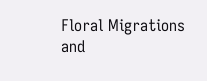Floral Migrations and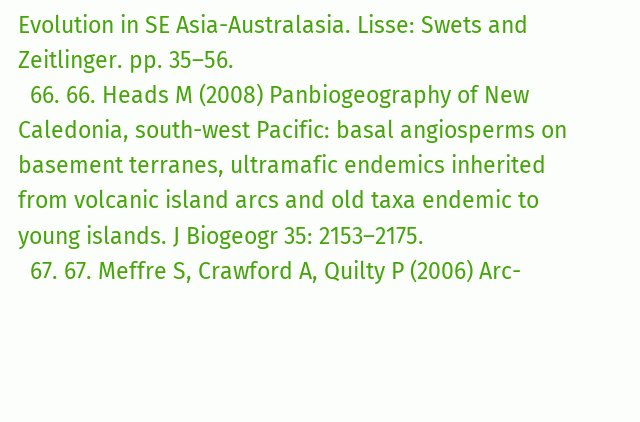Evolution in SE Asia-Australasia. Lisse: Swets and Zeitlinger. pp. 35–56.
  66. 66. Heads M (2008) Panbiogeography of New Caledonia, south-west Pacific: basal angiosperms on basement terranes, ultramafic endemics inherited from volcanic island arcs and old taxa endemic to young islands. J Biogeogr 35: 2153–2175.
  67. 67. Meffre S, Crawford A, Quilty P (2006) Arc-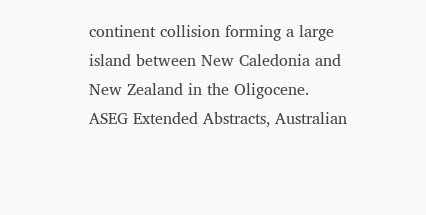continent collision forming a large island between New Caledonia and New Zealand in the Oligocene. ASEG Extended Abstracts, Australian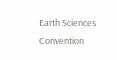Earth Sciences Convention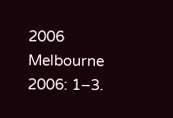2006 Melbourne 2006: 1–3.